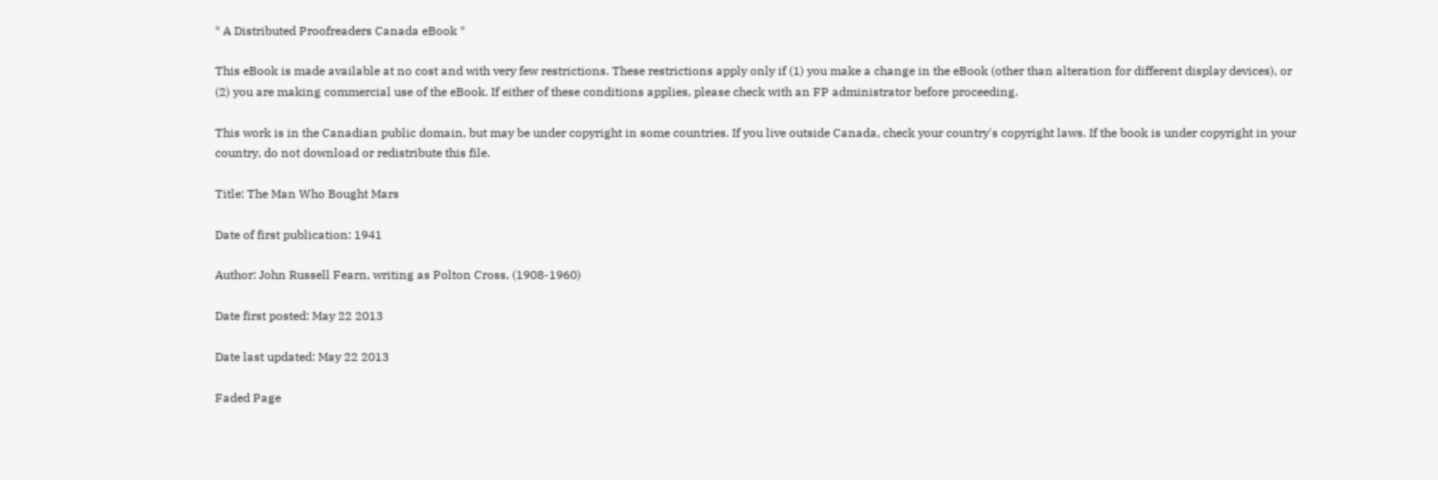* A Distributed Proofreaders Canada eBook *

This eBook is made available at no cost and with very few restrictions. These restrictions apply only if (1) you make a change in the eBook (other than alteration for different display devices), or (2) you are making commercial use of the eBook. If either of these conditions applies, please check with an FP administrator before proceeding.

This work is in the Canadian public domain, but may be under copyright in some countries. If you live outside Canada, check your country's copyright laws. If the book is under copyright in your country, do not download or redistribute this file.

Title: The Man Who Bought Mars

Date of first publication: 1941

Author: John Russell Fearn, writing as Polton Cross, (1908-1960)

Date first posted: May 22 2013

Date last updated: May 22 2013

Faded Page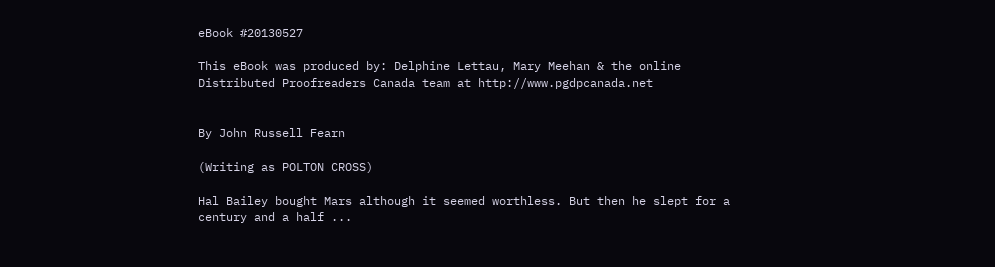eBook #20130527

This eBook was produced by: Delphine Lettau, Mary Meehan & the online Distributed Proofreaders Canada team at http://www.pgdpcanada.net


By John Russell Fearn

(Writing as POLTON CROSS)

Hal Bailey bought Mars although it seemed worthless. But then he slept for a century and a half ...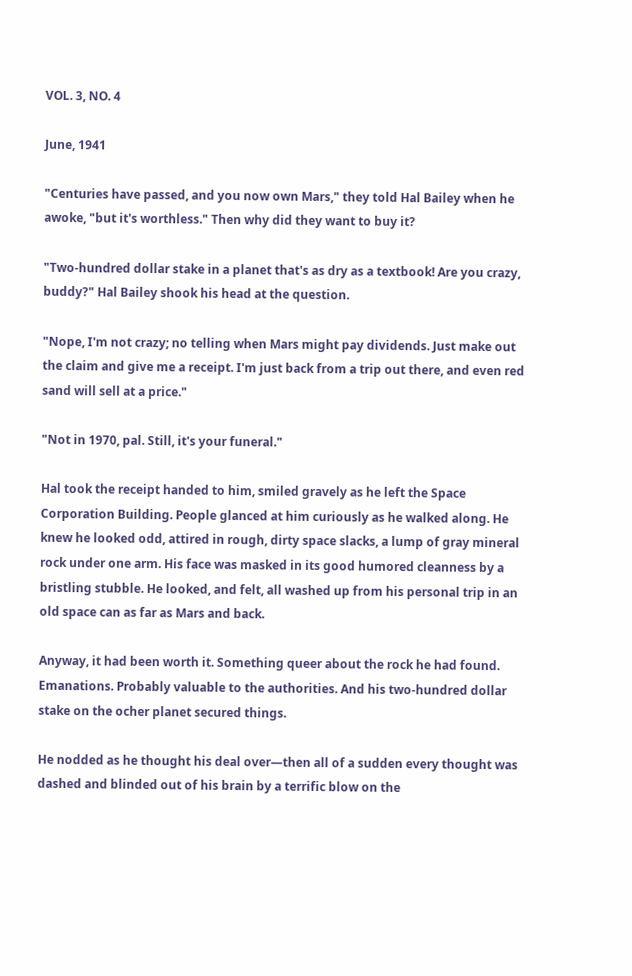VOL. 3, NO. 4

June, 1941

"Centuries have passed, and you now own Mars," they told Hal Bailey when he awoke, "but it's worthless." Then why did they want to buy it?

"Two-hundred dollar stake in a planet that's as dry as a textbook! Are you crazy, buddy?" Hal Bailey shook his head at the question.

"Nope, I'm not crazy; no telling when Mars might pay dividends. Just make out the claim and give me a receipt. I'm just back from a trip out there, and even red sand will sell at a price."

"Not in 1970, pal. Still, it's your funeral."

Hal took the receipt handed to him, smiled gravely as he left the Space Corporation Building. People glanced at him curiously as he walked along. He knew he looked odd, attired in rough, dirty space slacks, a lump of gray mineral rock under one arm. His face was masked in its good humored cleanness by a bristling stubble. He looked, and felt, all washed up from his personal trip in an old space can as far as Mars and back.

Anyway, it had been worth it. Something queer about the rock he had found. Emanations. Probably valuable to the authorities. And his two-hundred dollar stake on the ocher planet secured things.

He nodded as he thought his deal over—then all of a sudden every thought was dashed and blinded out of his brain by a terrific blow on the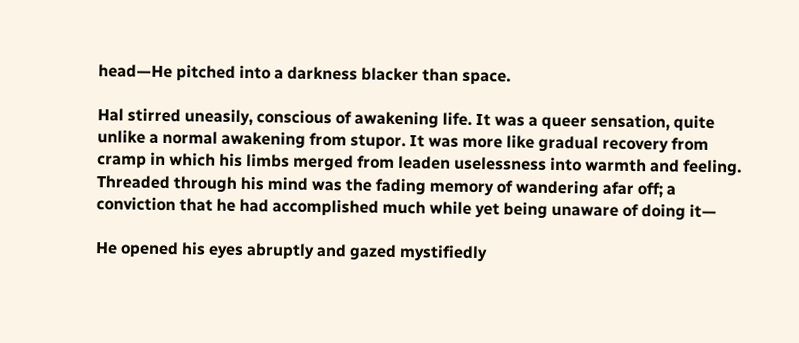head—He pitched into a darkness blacker than space.

Hal stirred uneasily, conscious of awakening life. It was a queer sensation, quite unlike a normal awakening from stupor. It was more like gradual recovery from cramp in which his limbs merged from leaden uselessness into warmth and feeling. Threaded through his mind was the fading memory of wandering afar off; a conviction that he had accomplished much while yet being unaware of doing it—

He opened his eyes abruptly and gazed mystifiedly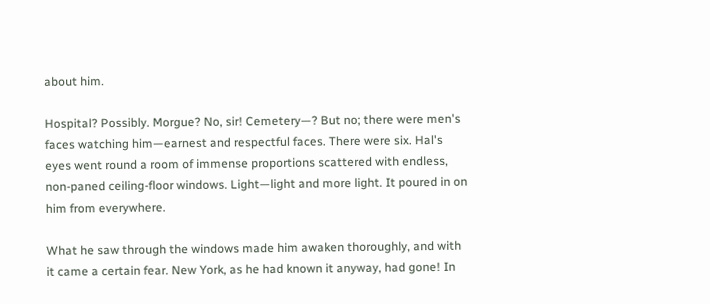about him.

Hospital? Possibly. Morgue? No, sir! Cemetery—? But no; there were men's faces watching him—earnest and respectful faces. There were six. Hal's eyes went round a room of immense proportions scattered with endless, non-paned ceiling-floor windows. Light—light and more light. It poured in on him from everywhere.

What he saw through the windows made him awaken thoroughly, and with it came a certain fear. New York, as he had known it anyway, had gone! In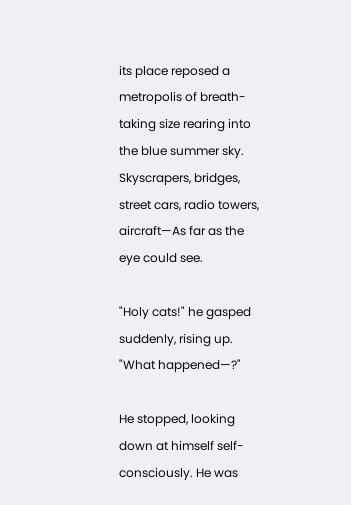its place reposed a metropolis of breath-taking size rearing into the blue summer sky. Skyscrapers, bridges, street cars, radio towers, aircraft—As far as the eye could see.

"Holy cats!" he gasped suddenly, rising up. "What happened—?"

He stopped, looking down at himself self-consciously. He was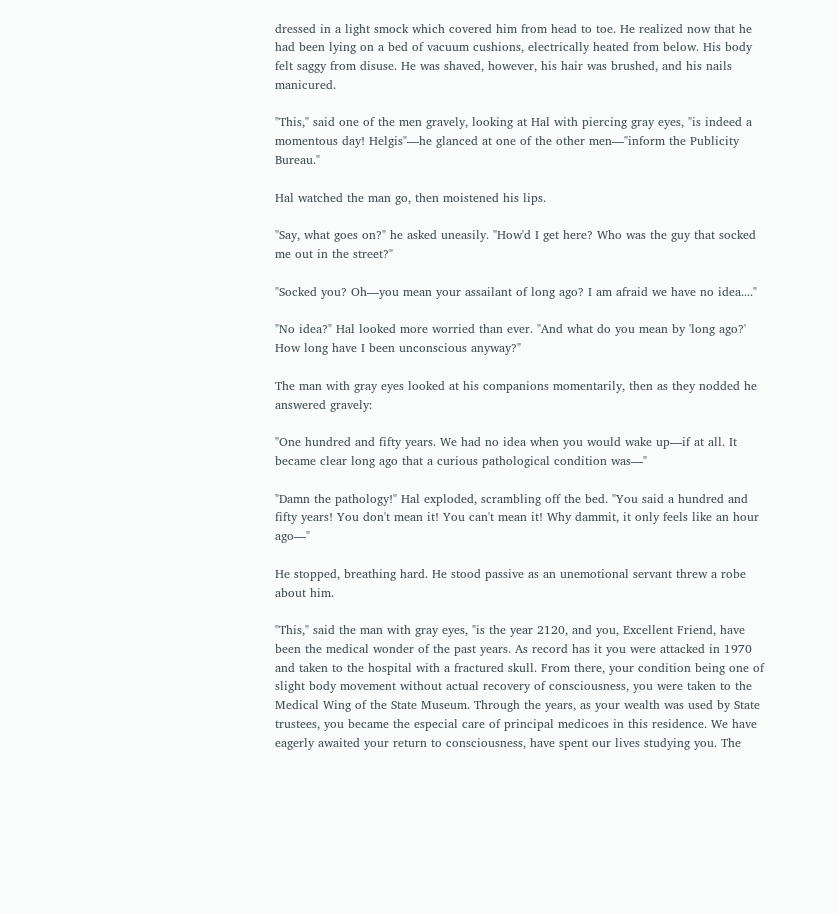dressed in a light smock which covered him from head to toe. He realized now that he had been lying on a bed of vacuum cushions, electrically heated from below. His body felt saggy from disuse. He was shaved, however, his hair was brushed, and his nails manicured.

"This," said one of the men gravely, looking at Hal with piercing gray eyes, "is indeed a momentous day! Helgis"—he glanced at one of the other men—"inform the Publicity Bureau."

Hal watched the man go, then moistened his lips.

"Say, what goes on?" he asked uneasily. "How'd I get here? Who was the guy that socked me out in the street?"

"Socked you? Oh—you mean your assailant of long ago? I am afraid we have no idea...."

"No idea?" Hal looked more worried than ever. "And what do you mean by 'long ago?' How long have I been unconscious anyway?"

The man with gray eyes looked at his companions momentarily, then as they nodded he answered gravely:

"One hundred and fifty years. We had no idea when you would wake up—if at all. It became clear long ago that a curious pathological condition was—"

"Damn the pathology!" Hal exploded, scrambling off the bed. "You said a hundred and fifty years! You don't mean it! You can't mean it! Why dammit, it only feels like an hour ago—"

He stopped, breathing hard. He stood passive as an unemotional servant threw a robe about him.

"This," said the man with gray eyes, "is the year 2120, and you, Excellent Friend, have been the medical wonder of the past years. As record has it you were attacked in 1970 and taken to the hospital with a fractured skull. From there, your condition being one of slight body movement without actual recovery of consciousness, you were taken to the Medical Wing of the State Museum. Through the years, as your wealth was used by State trustees, you became the especial care of principal medicoes in this residence. We have eagerly awaited your return to consciousness, have spent our lives studying you. The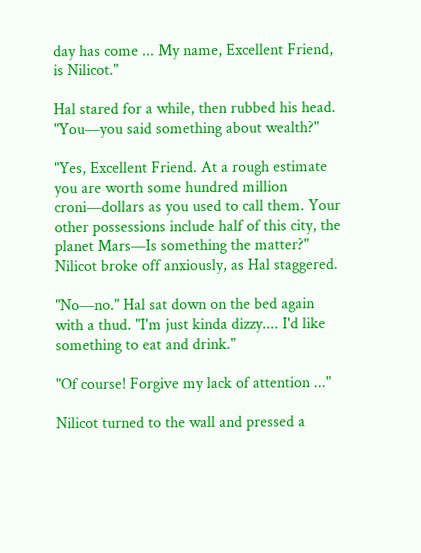day has come ... My name, Excellent Friend, is Nilicot."

Hal stared for a while, then rubbed his head. "You—you said something about wealth?"

"Yes, Excellent Friend. At a rough estimate you are worth some hundred million croni—dollars as you used to call them. Your other possessions include half of this city, the planet Mars—Is something the matter?" Nilicot broke off anxiously, as Hal staggered.

"No—no." Hal sat down on the bed again with a thud. "I'm just kinda dizzy.... I'd like something to eat and drink."

"Of course! Forgive my lack of attention ..."

Nilicot turned to the wall and pressed a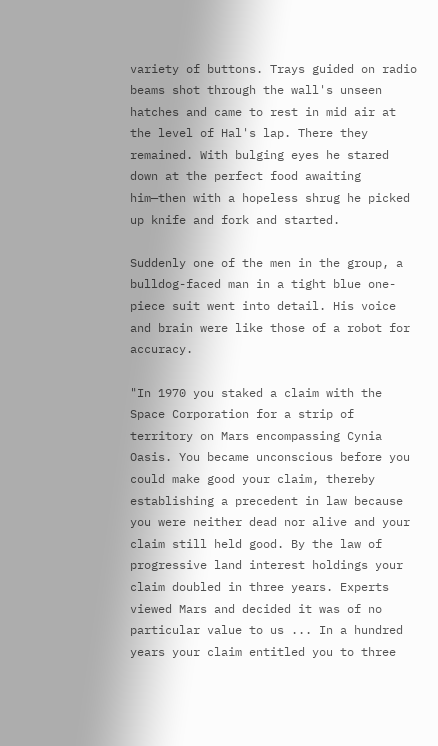variety of buttons. Trays guided on radio beams shot through the wall's unseen hatches and came to rest in mid air at the level of Hal's lap. There they remained. With bulging eyes he stared down at the perfect food awaiting him—then with a hopeless shrug he picked up knife and fork and started.

Suddenly one of the men in the group, a bulldog-faced man in a tight blue one-piece suit went into detail. His voice and brain were like those of a robot for accuracy.

"In 1970 you staked a claim with the Space Corporation for a strip of territory on Mars encompassing Cynia Oasis. You became unconscious before you could make good your claim, thereby establishing a precedent in law because you were neither dead nor alive and your claim still held good. By the law of progressive land interest holdings your claim doubled in three years. Experts viewed Mars and decided it was of no particular value to us ... In a hundred years your claim entitled you to three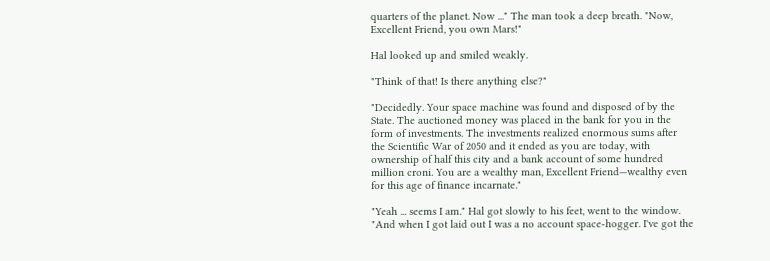quarters of the planet. Now ..." The man took a deep breath. "Now, Excellent Friend, you own Mars!"

Hal looked up and smiled weakly.

"Think of that! Is there anything else?"

"Decidedly. Your space machine was found and disposed of by the State. The auctioned money was placed in the bank for you in the form of investments. The investments realized enormous sums after the Scientific War of 2050 and it ended as you are today, with ownership of half this city and a bank account of some hundred million croni. You are a wealthy man, Excellent Friend—wealthy even for this age of finance incarnate."

"Yeah ... seems I am." Hal got slowly to his feet, went to the window. "And when I got laid out I was a no account space-hogger. I've got the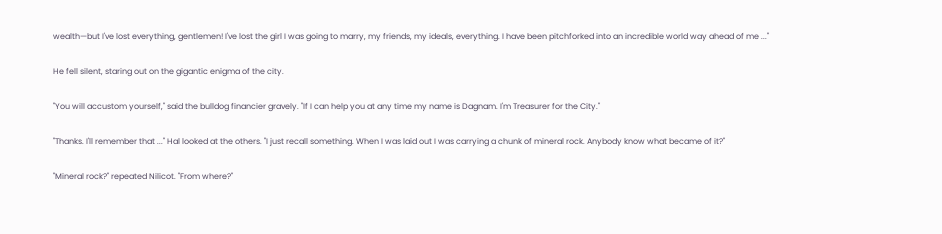wealth—but I've lost everything, gentlemen! I've lost the girl I was going to marry, my friends, my ideals, everything. I have been pitchforked into an incredible world way ahead of me ..."

He fell silent, staring out on the gigantic enigma of the city.

"You will accustom yourself," said the bulldog financier gravely. "If I can help you at any time my name is Dagnam. I'm Treasurer for the City."

"Thanks. I'll remember that ..." Hal looked at the others. "I just recall something. When I was laid out I was carrying a chunk of mineral rock. Anybody know what became of it?"

"Mineral rock?" repeated Nilicot. "From where?"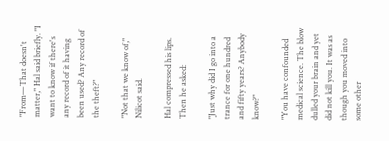"From—That doesn't matter," Hal said briefly. "I want to know if there's any record of it having been used? Any record of the theft?"

"Not that we know of," Nilicot said.

Hal compressed his lips. Then he asked:

"Just why did I go into a trance for one hundred and fifty years? Anybody know?"

"You have confounded medical science. The blow dulled your brain and yet did not kill you. It was as though you moved into some other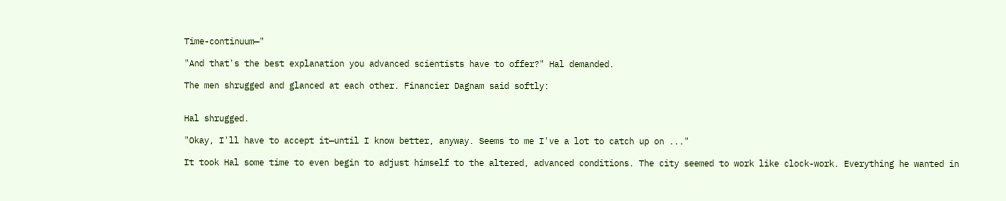Time-continuum—"

"And that's the best explanation you advanced scientists have to offer?" Hal demanded.

The men shrugged and glanced at each other. Financier Dagnam said softly:


Hal shrugged.

"Okay, I'll have to accept it—until I know better, anyway. Seems to me I've a lot to catch up on ..."

It took Hal some time to even begin to adjust himself to the altered, advanced conditions. The city seemed to work like clock-work. Everything he wanted in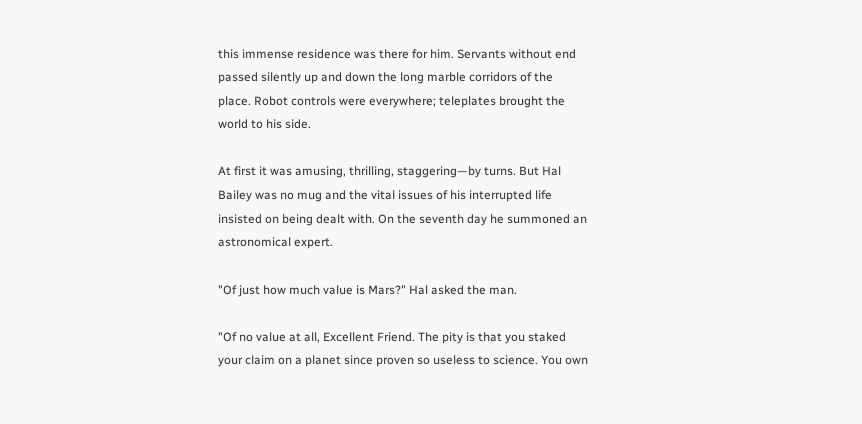this immense residence was there for him. Servants without end passed silently up and down the long marble corridors of the place. Robot controls were everywhere; teleplates brought the world to his side.

At first it was amusing, thrilling, staggering—by turns. But Hal Bailey was no mug and the vital issues of his interrupted life insisted on being dealt with. On the seventh day he summoned an astronomical expert.

"Of just how much value is Mars?" Hal asked the man.

"Of no value at all, Excellent Friend. The pity is that you staked your claim on a planet since proven so useless to science. You own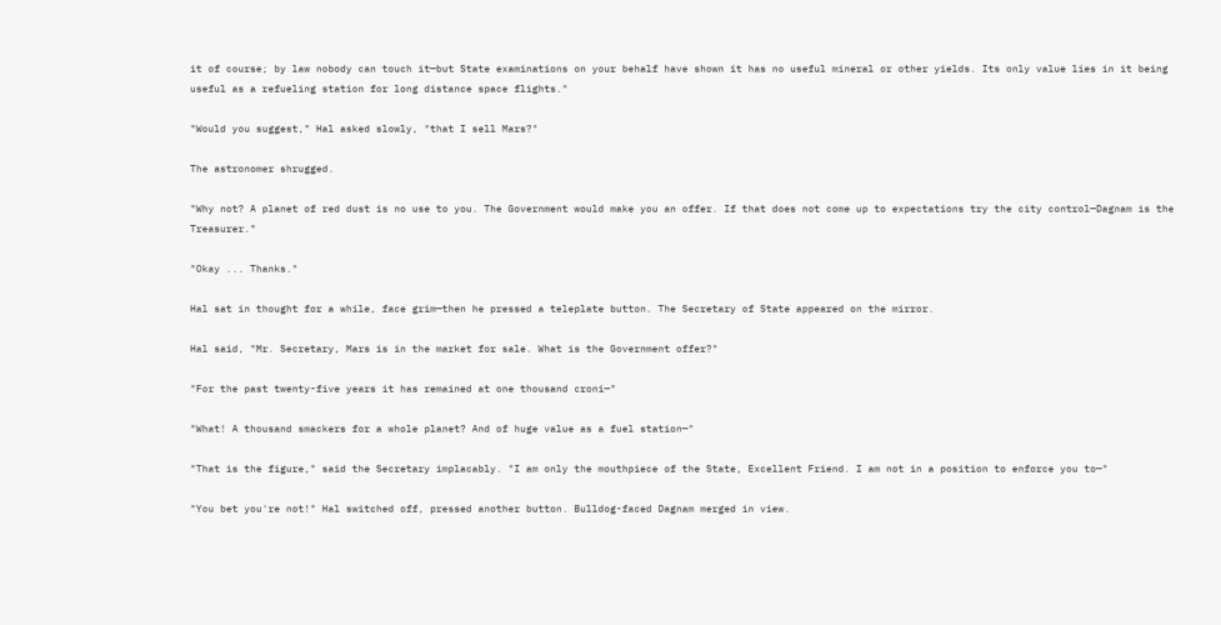it of course; by law nobody can touch it—but State examinations on your behalf have shown it has no useful mineral or other yields. Its only value lies in it being useful as a refueling station for long distance space flights."

"Would you suggest," Hal asked slowly, "that I sell Mars?"

The astronomer shrugged.

"Why not? A planet of red dust is no use to you. The Government would make you an offer. If that does not come up to expectations try the city control—Dagnam is the Treasurer."

"Okay ... Thanks."

Hal sat in thought for a while, face grim—then he pressed a teleplate button. The Secretary of State appeared on the mirror.

Hal said, "Mr. Secretary, Mars is in the market for sale. What is the Government offer?"

"For the past twenty-five years it has remained at one thousand croni—"

"What! A thousand smackers for a whole planet? And of huge value as a fuel station—"

"That is the figure," said the Secretary implacably. "I am only the mouthpiece of the State, Excellent Friend. I am not in a position to enforce you to—"

"You bet you're not!" Hal switched off, pressed another button. Bulldog-faced Dagnam merged in view.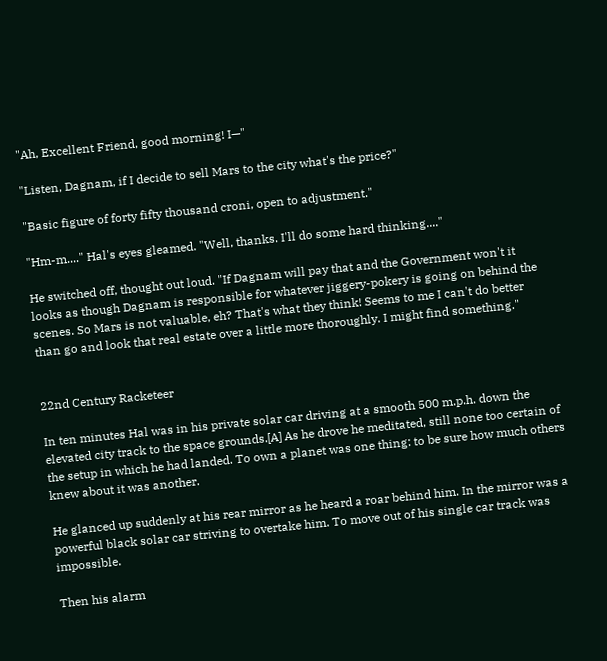"Ah, Excellent Friend, good morning! I—"

"Listen, Dagnam, if I decide to sell Mars to the city what's the price?"

"Basic figure of forty fifty thousand croni, open to adjustment."

"Hm-m...." Hal's eyes gleamed. "Well, thanks. I'll do some hard thinking...."

He switched off, thought out loud. "If Dagnam will pay that and the Government won't it looks as though Dagnam is responsible for whatever jiggery-pokery is going on behind the scenes. So Mars is not valuable, eh? That's what they think! Seems to me I can't do better than go and look that real estate over a little more thoroughly. I might find something."


22nd Century Racketeer

In ten minutes Hal was in his private solar car driving at a smooth 500 m.p.h. down the elevated city track to the space grounds.[A] As he drove he meditated, still none too certain of the setup in which he had landed. To own a planet was one thing: to be sure how much others knew about it was another.

He glanced up suddenly at his rear mirror as he heard a roar behind him. In the mirror was a powerful black solar car striving to overtake him. To move out of his single car track was impossible.

Then his alarm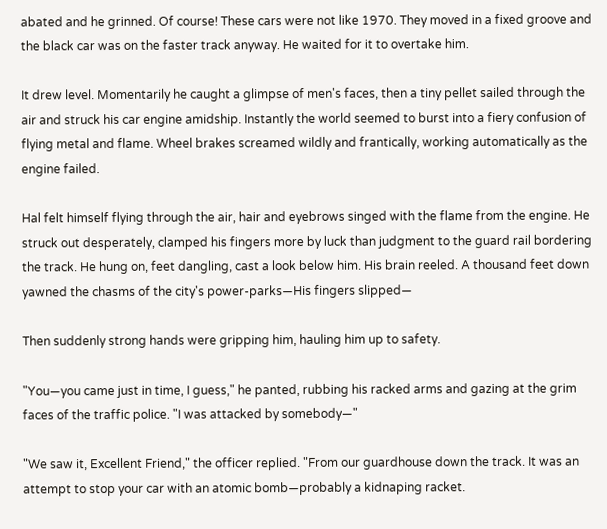abated and he grinned. Of course! These cars were not like 1970. They moved in a fixed groove and the black car was on the faster track anyway. He waited for it to overtake him.

It drew level. Momentarily he caught a glimpse of men's faces, then a tiny pellet sailed through the air and struck his car engine amidship. Instantly the world seemed to burst into a fiery confusion of flying metal and flame. Wheel brakes screamed wildly and frantically, working automatically as the engine failed.

Hal felt himself flying through the air, hair and eyebrows singed with the flame from the engine. He struck out desperately, clamped his fingers more by luck than judgment to the guard rail bordering the track. He hung on, feet dangling, cast a look below him. His brain reeled. A thousand feet down yawned the chasms of the city's power-parks—His fingers slipped—

Then suddenly strong hands were gripping him, hauling him up to safety.

"You—you came just in time, I guess," he panted, rubbing his racked arms and gazing at the grim faces of the traffic police. "I was attacked by somebody—"

"We saw it, Excellent Friend," the officer replied. "From our guardhouse down the track. It was an attempt to stop your car with an atomic bomb—probably a kidnaping racket.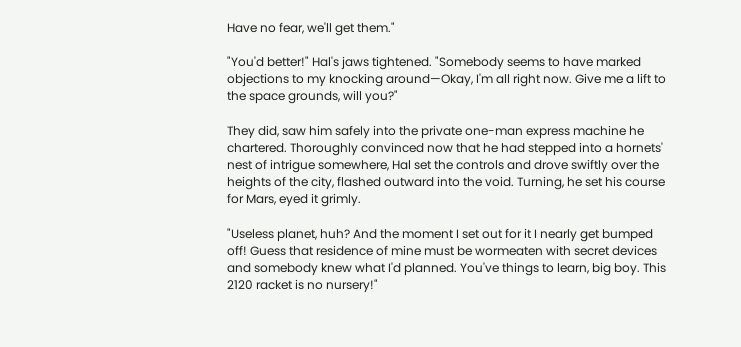Have no fear, we'll get them."

"You'd better!" Hal's jaws tightened. "Somebody seems to have marked objections to my knocking around—Okay, I'm all right now. Give me a lift to the space grounds, will you?"

They did, saw him safely into the private one-man express machine he chartered. Thoroughly convinced now that he had stepped into a hornets' nest of intrigue somewhere, Hal set the controls and drove swiftly over the heights of the city, flashed outward into the void. Turning, he set his course for Mars, eyed it grimly.

"Useless planet, huh? And the moment I set out for it I nearly get bumped off! Guess that residence of mine must be wormeaten with secret devices and somebody knew what I'd planned. You've things to learn, big boy. This 2120 racket is no nursery!"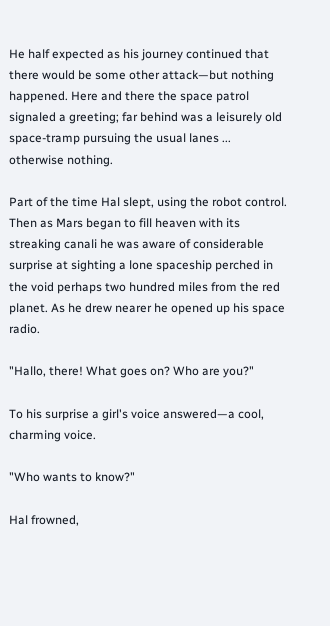He half expected as his journey continued that there would be some other attack—but nothing happened. Here and there the space patrol signaled a greeting; far behind was a leisurely old space-tramp pursuing the usual lanes ... otherwise nothing.

Part of the time Hal slept, using the robot control. Then as Mars began to fill heaven with its streaking canali he was aware of considerable surprise at sighting a lone spaceship perched in the void perhaps two hundred miles from the red planet. As he drew nearer he opened up his space radio.

"Hallo, there! What goes on? Who are you?"

To his surprise a girl's voice answered—a cool, charming voice.

"Who wants to know?"

Hal frowned,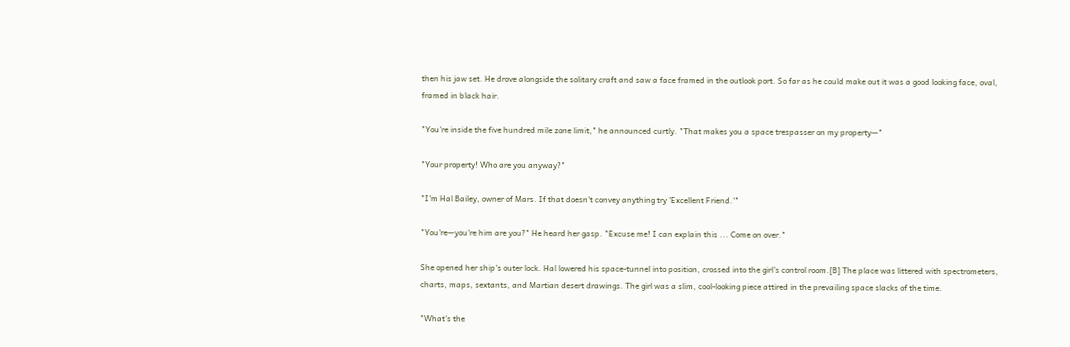then his jaw set. He drove alongside the solitary craft and saw a face framed in the outlook port. So far as he could make out it was a good looking face, oval, framed in black hair.

"You're inside the five hundred mile zone limit," he announced curtly. "That makes you a space trespasser on my property—"

"Your property! Who are you anyway?"

"I'm Hal Bailey, owner of Mars. If that doesn't convey anything try 'Excellent Friend.'"

"You're—you're him are you?" He heard her gasp. "Excuse me! I can explain this ... Come on over."

She opened her ship's outer lock. Hal lowered his space-tunnel into position, crossed into the girl's control room.[B] The place was littered with spectrometers, charts, maps, sextants, and Martian desert drawings. The girl was a slim, cool-looking piece attired in the prevailing space slacks of the time.

"What's the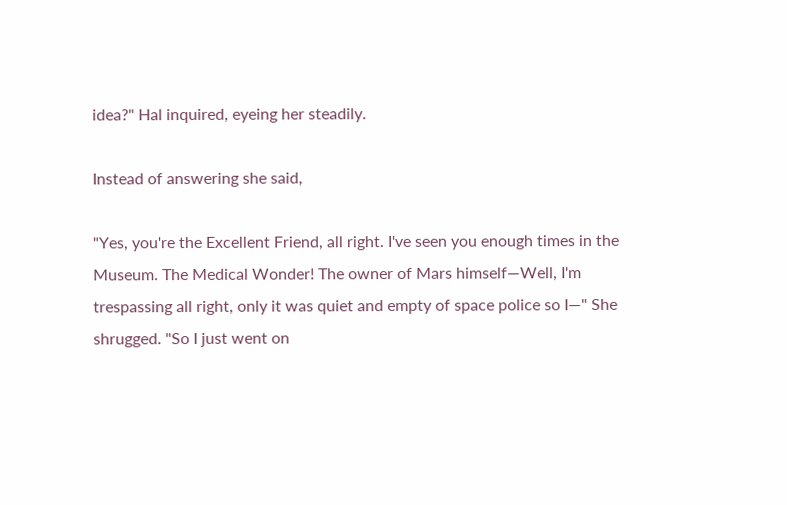idea?" Hal inquired, eyeing her steadily.

Instead of answering she said,

"Yes, you're the Excellent Friend, all right. I've seen you enough times in the Museum. The Medical Wonder! The owner of Mars himself—Well, I'm trespassing all right, only it was quiet and empty of space police so I—" She shrugged. "So I just went on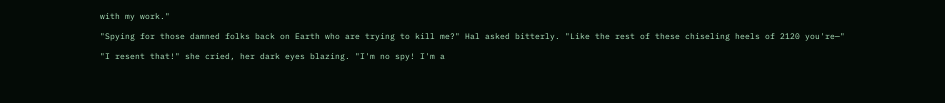with my work."

"Spying for those damned folks back on Earth who are trying to kill me?" Hal asked bitterly. "Like the rest of these chiseling heels of 2120 you're—"

"I resent that!" she cried, her dark eyes blazing. "I'm no spy! I'm a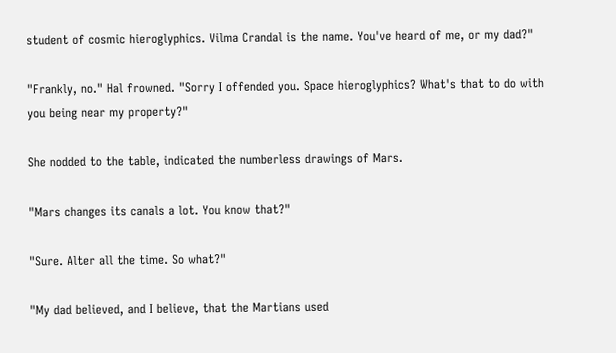student of cosmic hieroglyphics. Vilma Crandal is the name. You've heard of me, or my dad?"

"Frankly, no." Hal frowned. "Sorry I offended you. Space hieroglyphics? What's that to do with you being near my property?"

She nodded to the table, indicated the numberless drawings of Mars.

"Mars changes its canals a lot. You know that?"

"Sure. Alter all the time. So what?"

"My dad believed, and I believe, that the Martians used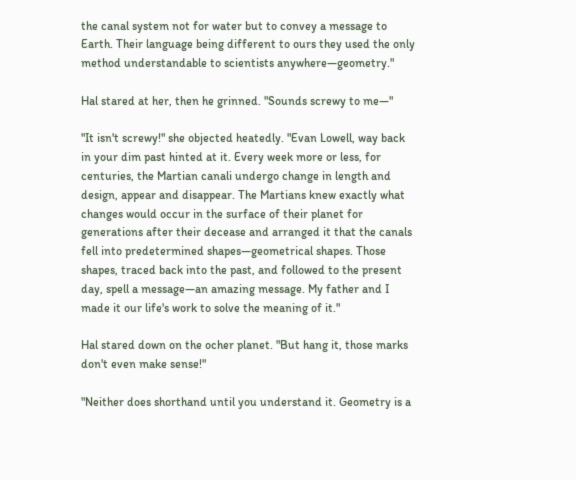the canal system not for water but to convey a message to Earth. Their language being different to ours they used the only method understandable to scientists anywhere—geometry."

Hal stared at her, then he grinned. "Sounds screwy to me—"

"It isn't screwy!" she objected heatedly. "Evan Lowell, way back in your dim past hinted at it. Every week more or less, for centuries, the Martian canali undergo change in length and design, appear and disappear. The Martians knew exactly what changes would occur in the surface of their planet for generations after their decease and arranged it that the canals fell into predetermined shapes—geometrical shapes. Those shapes, traced back into the past, and followed to the present day, spell a message—an amazing message. My father and I made it our life's work to solve the meaning of it."

Hal stared down on the ocher planet. "But hang it, those marks don't even make sense!"

"Neither does shorthand until you understand it. Geometry is a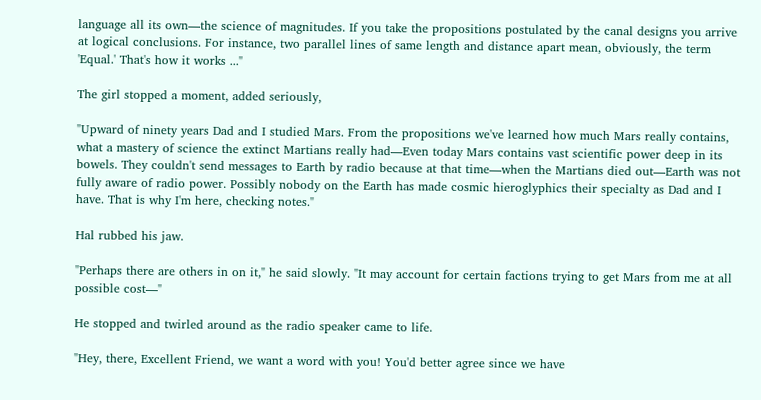language all its own—the science of magnitudes. If you take the propositions postulated by the canal designs you arrive at logical conclusions. For instance, two parallel lines of same length and distance apart mean, obviously, the term 'Equal.' That's how it works ..."

The girl stopped a moment, added seriously,

"Upward of ninety years Dad and I studied Mars. From the propositions we've learned how much Mars really contains, what a mastery of science the extinct Martians really had—Even today Mars contains vast scientific power deep in its bowels. They couldn't send messages to Earth by radio because at that time—when the Martians died out—Earth was not fully aware of radio power. Possibly nobody on the Earth has made cosmic hieroglyphics their specialty as Dad and I have. That is why I'm here, checking notes."

Hal rubbed his jaw.

"Perhaps there are others in on it," he said slowly. "It may account for certain factions trying to get Mars from me at all possible cost—"

He stopped and twirled around as the radio speaker came to life.

"Hey, there, Excellent Friend, we want a word with you! You'd better agree since we have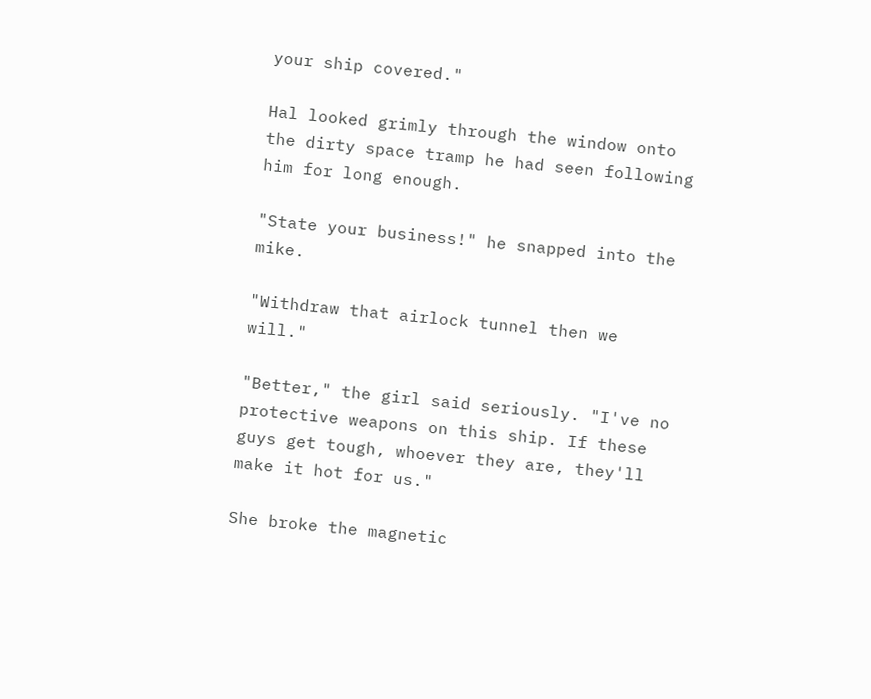your ship covered."

Hal looked grimly through the window onto the dirty space tramp he had seen following him for long enough.

"State your business!" he snapped into the mike.

"Withdraw that airlock tunnel then we will."

"Better," the girl said seriously. "I've no protective weapons on this ship. If these guys get tough, whoever they are, they'll make it hot for us."

She broke the magnetic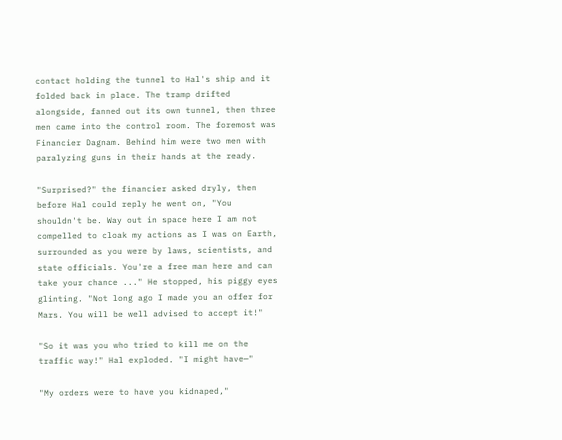contact holding the tunnel to Hal's ship and it folded back in place. The tramp drifted alongside, fanned out its own tunnel, then three men came into the control room. The foremost was Financier Dagnam. Behind him were two men with paralyzing guns in their hands at the ready.

"Surprised?" the financier asked dryly, then before Hal could reply he went on, "You shouldn't be. Way out in space here I am not compelled to cloak my actions as I was on Earth, surrounded as you were by laws, scientists, and state officials. You're a free man here and can take your chance ..." He stopped, his piggy eyes glinting. "Not long ago I made you an offer for Mars. You will be well advised to accept it!"

"So it was you who tried to kill me on the traffic way!" Hal exploded. "I might have—"

"My orders were to have you kidnaped,"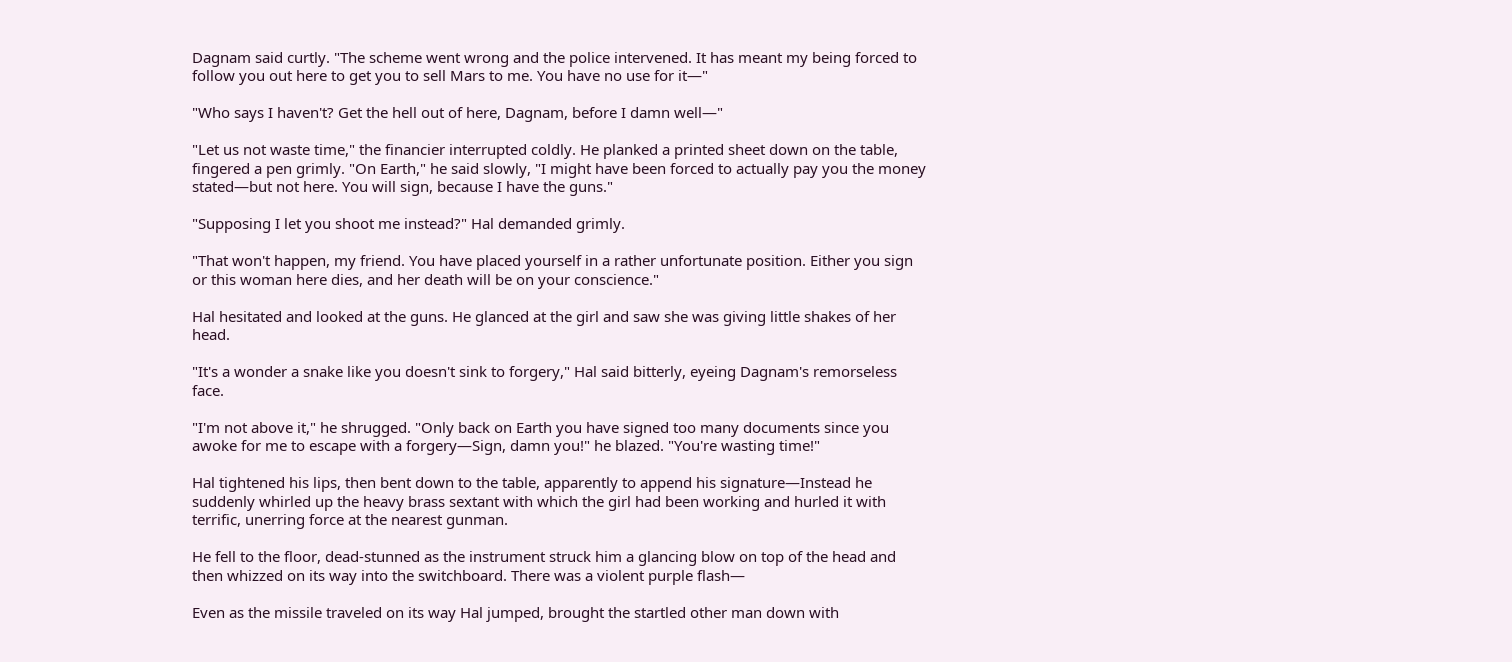Dagnam said curtly. "The scheme went wrong and the police intervened. It has meant my being forced to follow you out here to get you to sell Mars to me. You have no use for it—"

"Who says I haven't? Get the hell out of here, Dagnam, before I damn well—"

"Let us not waste time," the financier interrupted coldly. He planked a printed sheet down on the table, fingered a pen grimly. "On Earth," he said slowly, "I might have been forced to actually pay you the money stated—but not here. You will sign, because I have the guns."

"Supposing I let you shoot me instead?" Hal demanded grimly.

"That won't happen, my friend. You have placed yourself in a rather unfortunate position. Either you sign or this woman here dies, and her death will be on your conscience."

Hal hesitated and looked at the guns. He glanced at the girl and saw she was giving little shakes of her head.

"It's a wonder a snake like you doesn't sink to forgery," Hal said bitterly, eyeing Dagnam's remorseless face.

"I'm not above it," he shrugged. "Only back on Earth you have signed too many documents since you awoke for me to escape with a forgery—Sign, damn you!" he blazed. "You're wasting time!"

Hal tightened his lips, then bent down to the table, apparently to append his signature—Instead he suddenly whirled up the heavy brass sextant with which the girl had been working and hurled it with terrific, unerring force at the nearest gunman.

He fell to the floor, dead-stunned as the instrument struck him a glancing blow on top of the head and then whizzed on its way into the switchboard. There was a violent purple flash—

Even as the missile traveled on its way Hal jumped, brought the startled other man down with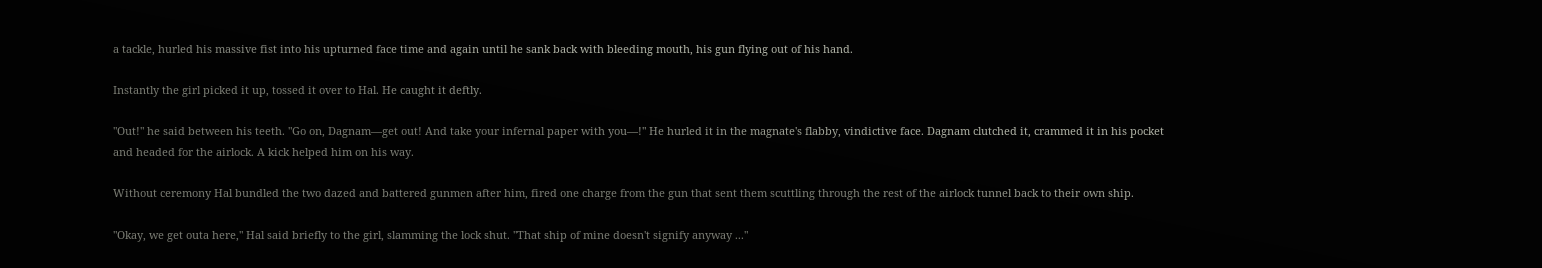a tackle, hurled his massive fist into his upturned face time and again until he sank back with bleeding mouth, his gun flying out of his hand.

Instantly the girl picked it up, tossed it over to Hal. He caught it deftly.

"Out!" he said between his teeth. "Go on, Dagnam—get out! And take your infernal paper with you—!" He hurled it in the magnate's flabby, vindictive face. Dagnam clutched it, crammed it in his pocket and headed for the airlock. A kick helped him on his way.

Without ceremony Hal bundled the two dazed and battered gunmen after him, fired one charge from the gun that sent them scuttling through the rest of the airlock tunnel back to their own ship.

"Okay, we get outa here," Hal said briefly to the girl, slamming the lock shut. "That ship of mine doesn't signify anyway ..."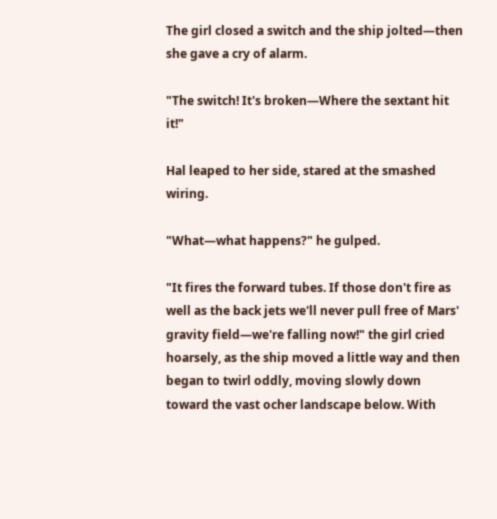The girl closed a switch and the ship jolted—then she gave a cry of alarm.

"The switch! It's broken—Where the sextant hit it!"

Hal leaped to her side, stared at the smashed wiring.

"What—what happens?" he gulped.

"It fires the forward tubes. If those don't fire as well as the back jets we'll never pull free of Mars' gravity field—we're falling now!" the girl cried hoarsely, as the ship moved a little way and then began to twirl oddly, moving slowly down toward the vast ocher landscape below. With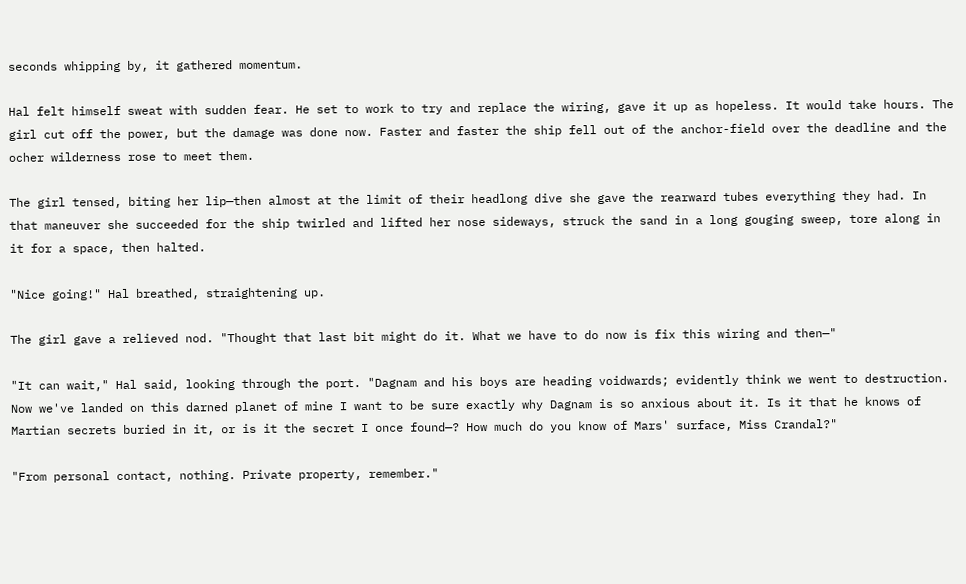seconds whipping by, it gathered momentum.

Hal felt himself sweat with sudden fear. He set to work to try and replace the wiring, gave it up as hopeless. It would take hours. The girl cut off the power, but the damage was done now. Faster and faster the ship fell out of the anchor-field over the deadline and the ocher wilderness rose to meet them.

The girl tensed, biting her lip—then almost at the limit of their headlong dive she gave the rearward tubes everything they had. In that maneuver she succeeded for the ship twirled and lifted her nose sideways, struck the sand in a long gouging sweep, tore along in it for a space, then halted.

"Nice going!" Hal breathed, straightening up.

The girl gave a relieved nod. "Thought that last bit might do it. What we have to do now is fix this wiring and then—"

"It can wait," Hal said, looking through the port. "Dagnam and his boys are heading voidwards; evidently think we went to destruction. Now we've landed on this darned planet of mine I want to be sure exactly why Dagnam is so anxious about it. Is it that he knows of Martian secrets buried in it, or is it the secret I once found—? How much do you know of Mars' surface, Miss Crandal?"

"From personal contact, nothing. Private property, remember."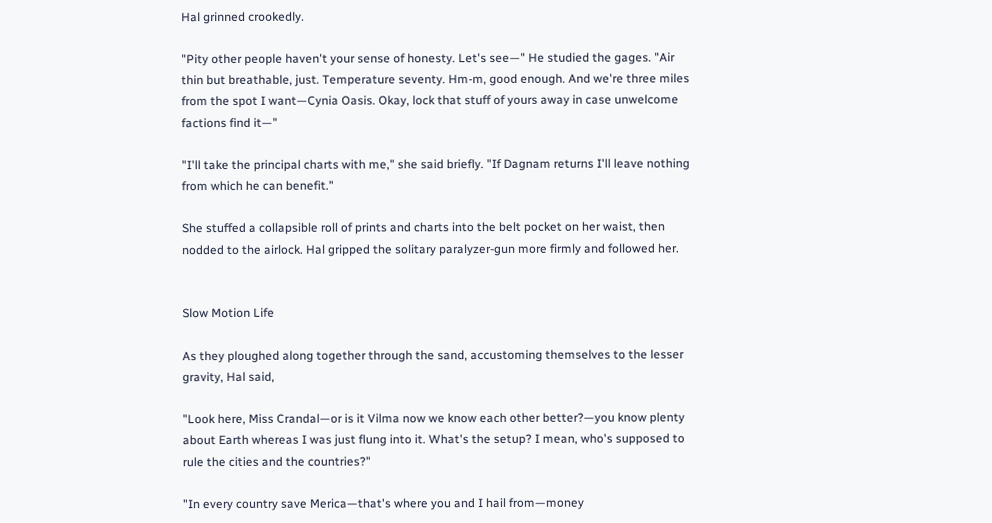Hal grinned crookedly.

"Pity other people haven't your sense of honesty. Let's see—" He studied the gages. "Air thin but breathable, just. Temperature seventy. Hm-m, good enough. And we're three miles from the spot I want—Cynia Oasis. Okay, lock that stuff of yours away in case unwelcome factions find it—"

"I'll take the principal charts with me," she said briefly. "If Dagnam returns I'll leave nothing from which he can benefit."

She stuffed a collapsible roll of prints and charts into the belt pocket on her waist, then nodded to the airlock. Hal gripped the solitary paralyzer-gun more firmly and followed her.


Slow Motion Life

As they ploughed along together through the sand, accustoming themselves to the lesser gravity, Hal said,

"Look here, Miss Crandal—or is it Vilma now we know each other better?—you know plenty about Earth whereas I was just flung into it. What's the setup? I mean, who's supposed to rule the cities and the countries?"

"In every country save Merica—that's where you and I hail from—money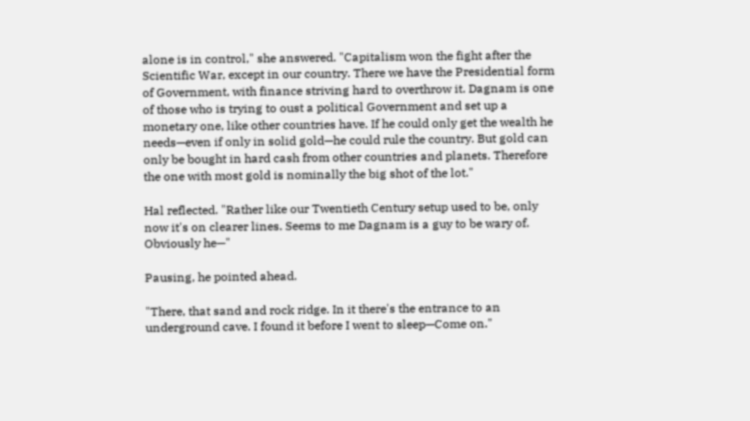alone is in control," she answered. "Capitalism won the fight after the Scientific War, except in our country. There we have the Presidential form of Government, with finance striving hard to overthrow it. Dagnam is one of those who is trying to oust a political Government and set up a monetary one, like other countries have. If he could only get the wealth he needs—even if only in solid gold—he could rule the country. But gold can only be bought in hard cash from other countries and planets. Therefore the one with most gold is nominally the big shot of the lot."

Hal reflected. "Rather like our Twentieth Century setup used to be, only now it's on clearer lines. Seems to me Dagnam is a guy to be wary of. Obviously he—"

Pausing, he pointed ahead.

"There, that sand and rock ridge. In it there's the entrance to an underground cave. I found it before I went to sleep—Come on."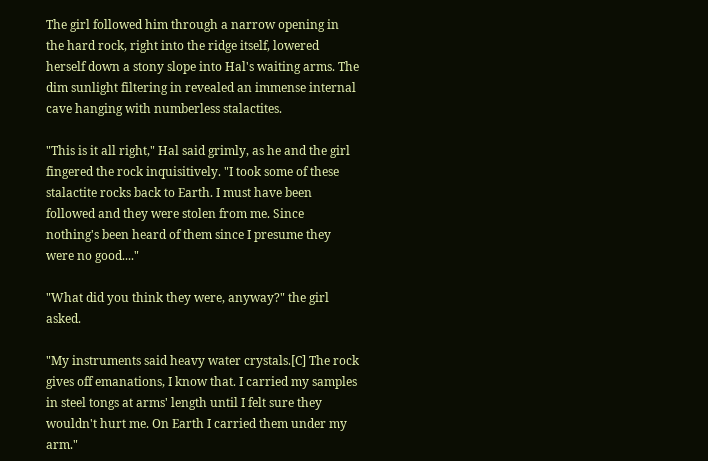The girl followed him through a narrow opening in the hard rock, right into the ridge itself, lowered herself down a stony slope into Hal's waiting arms. The dim sunlight filtering in revealed an immense internal cave hanging with numberless stalactites.

"This is it all right," Hal said grimly, as he and the girl fingered the rock inquisitively. "I took some of these stalactite rocks back to Earth. I must have been followed and they were stolen from me. Since nothing's been heard of them since I presume they were no good...."

"What did you think they were, anyway?" the girl asked.

"My instruments said heavy water crystals.[C] The rock gives off emanations, I know that. I carried my samples in steel tongs at arms' length until I felt sure they wouldn't hurt me. On Earth I carried them under my arm."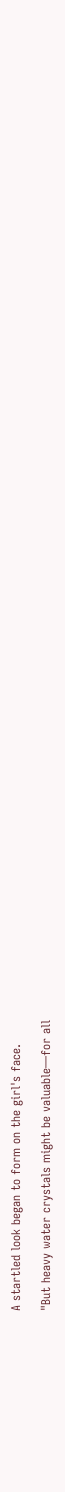A startled look began to form on the girl's face.

"But heavy water crystals might be valuable—for all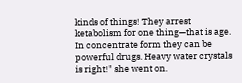kinds of things! They arrest ketabolism for one thing—that is age. In concentrate form they can be powerful drugs. Heavy water crystals is right!" she went on.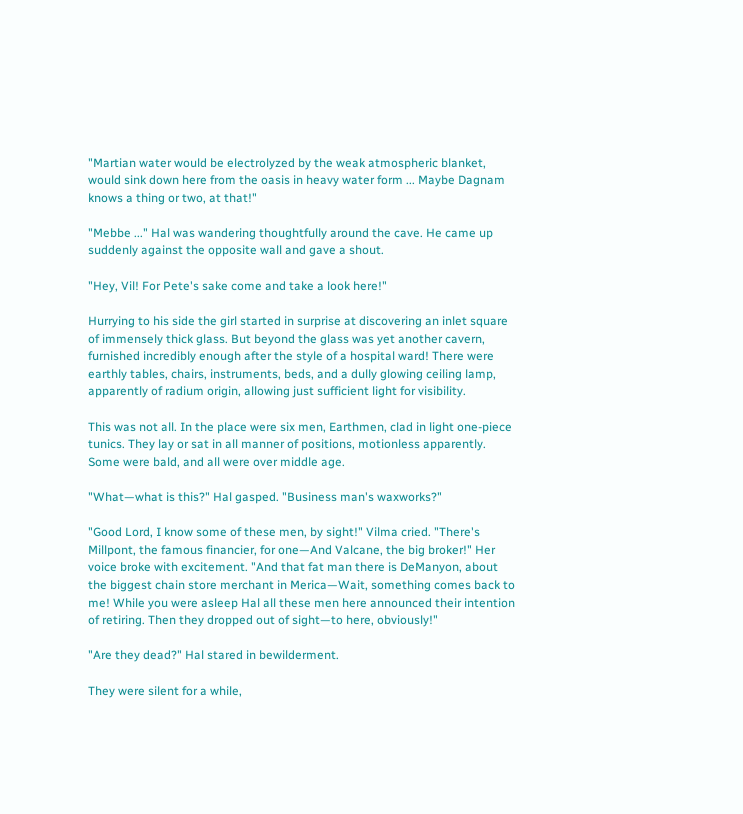"Martian water would be electrolyzed by the weak atmospheric blanket, would sink down here from the oasis in heavy water form ... Maybe Dagnam knows a thing or two, at that!"

"Mebbe ..." Hal was wandering thoughtfully around the cave. He came up suddenly against the opposite wall and gave a shout.

"Hey, Vil! For Pete's sake come and take a look here!"

Hurrying to his side the girl started in surprise at discovering an inlet square of immensely thick glass. But beyond the glass was yet another cavern, furnished incredibly enough after the style of a hospital ward! There were earthly tables, chairs, instruments, beds, and a dully glowing ceiling lamp, apparently of radium origin, allowing just sufficient light for visibility.

This was not all. In the place were six men, Earthmen, clad in light one-piece tunics. They lay or sat in all manner of positions, motionless apparently. Some were bald, and all were over middle age.

"What—what is this?" Hal gasped. "Business man's waxworks?"

"Good Lord, I know some of these men, by sight!" Vilma cried. "There's Millpont, the famous financier, for one—And Valcane, the big broker!" Her voice broke with excitement. "And that fat man there is DeManyon, about the biggest chain store merchant in Merica—Wait, something comes back to me! While you were asleep Hal all these men here announced their intention of retiring. Then they dropped out of sight—to here, obviously!"

"Are they dead?" Hal stared in bewilderment.

They were silent for a while,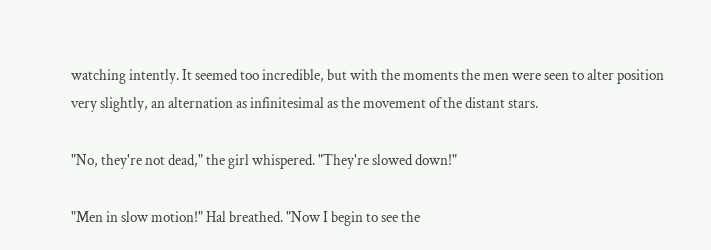watching intently. It seemed too incredible, but with the moments the men were seen to alter position very slightly, an alternation as infinitesimal as the movement of the distant stars.

"No, they're not dead," the girl whispered. "They're slowed down!"

"Men in slow motion!" Hal breathed. "Now I begin to see the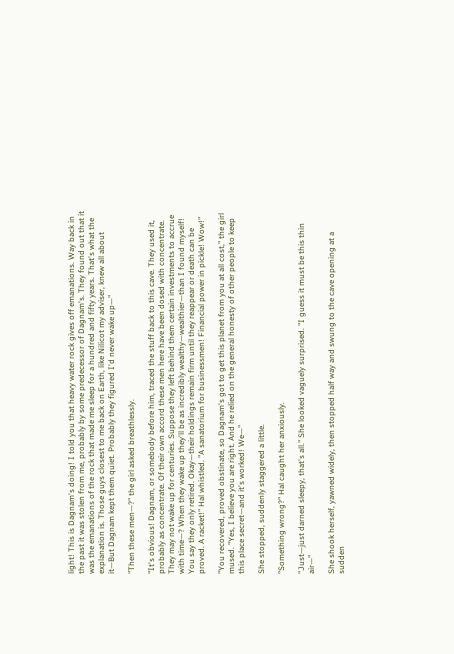light! This is Dagnam's doing! I told you that heavy water rock gives off emanations. Way back in the past it was stolen from me, probably by some predecessor of Dagnam's. They found out that it was the emanations of the rock that made me sleep for a hundred and fifty years. That's what the explanation is. Those guys closest to me back on Earth, like Nilicot my adviser, knew all about it—But Dagnam kept them quiet. Probably they figured I'd never wake up—"

"Then these men—?" the girl asked breathlessly.

"It's obvious! Dagnam, or somebody before him, traced the stuff back to this cave. They used it, probably as concentrate. Of their own accord these men here have been dosed with concentrate. They may not wake up for centuries. Suppose they left behind them certain investments to accrue with time—? When they wake up they'll be as incredibly wealthy—wealthier—than I found myself! You say they only retired. Okay—their holdings remain firm until they reappear or death can be proved. A racket!" Hal whistled. "A sanatorium for businessmen! Financial power in pickle! Wow!"

"You recovered, proved obstinate, so Dagnam's got to get this planet from you at all cost," the girl mused. "Yes, I believe you are right. And he relied on the general honesty of other people to keep this place secret—and it's worked! We—"

She stopped, suddenly staggered a little.

"Something wrong?" Hal caught her anxiously.

"Just—just darned sleepy, that's all." She looked vaguely surprised. "I guess it must be this thin air—"

She shook herself, yawned widely, then stopped half way and swung to the cave opening at a sudden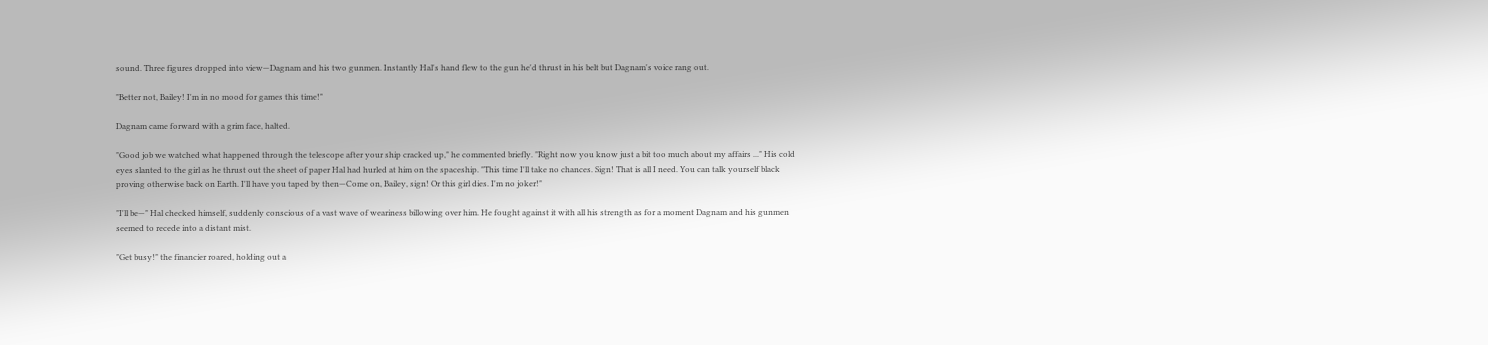sound. Three figures dropped into view—Dagnam and his two gunmen. Instantly Hal's hand flew to the gun he'd thrust in his belt but Dagnam's voice rang out.

"Better not, Bailey! I'm in no mood for games this time!"

Dagnam came forward with a grim face, halted.

"Good job we watched what happened through the telescope after your ship cracked up," he commented briefly. "Right now you know just a bit too much about my affairs ..." His cold eyes slanted to the girl as he thrust out the sheet of paper Hal had hurled at him on the spaceship. "This time I'll take no chances. Sign! That is all I need. You can talk yourself black proving otherwise back on Earth. I'll have you taped by then—Come on, Bailey, sign! Or this girl dies. I'm no joker!"

"I'll be—" Hal checked himself, suddenly conscious of a vast wave of weariness billowing over him. He fought against it with all his strength as for a moment Dagnam and his gunmen seemed to recede into a distant mist.

"Get busy!" the financier roared, holding out a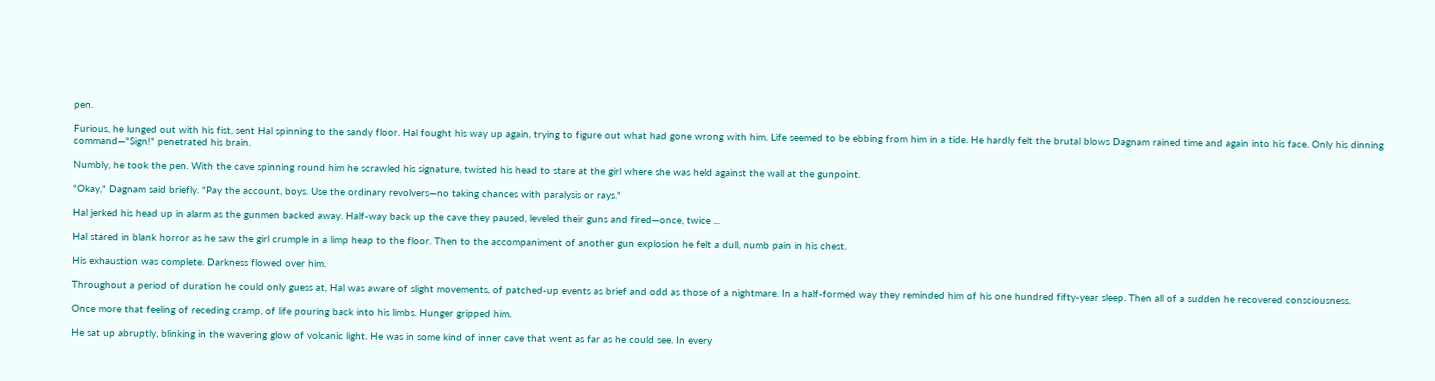pen.

Furious, he lunged out with his fist, sent Hal spinning to the sandy floor. Hal fought his way up again, trying to figure out what had gone wrong with him. Life seemed to be ebbing from him in a tide. He hardly felt the brutal blows Dagnam rained time and again into his face. Only his dinning command—"Sign!" penetrated his brain.

Numbly, he took the pen. With the cave spinning round him he scrawled his signature, twisted his head to stare at the girl where she was held against the wall at the gunpoint.

"Okay," Dagnam said briefly. "Pay the account, boys. Use the ordinary revolvers—no taking chances with paralysis or rays."

Hal jerked his head up in alarm as the gunmen backed away. Half-way back up the cave they paused, leveled their guns and fired—once, twice ...

Hal stared in blank horror as he saw the girl crumple in a limp heap to the floor. Then to the accompaniment of another gun explosion he felt a dull, numb pain in his chest.

His exhaustion was complete. Darkness flowed over him.

Throughout a period of duration he could only guess at, Hal was aware of slight movements, of patched-up events as brief and odd as those of a nightmare. In a half-formed way they reminded him of his one hundred fifty-year sleep. Then all of a sudden he recovered consciousness.

Once more that feeling of receding cramp, of life pouring back into his limbs. Hunger gripped him.

He sat up abruptly, blinking in the wavering glow of volcanic light. He was in some kind of inner cave that went as far as he could see. In every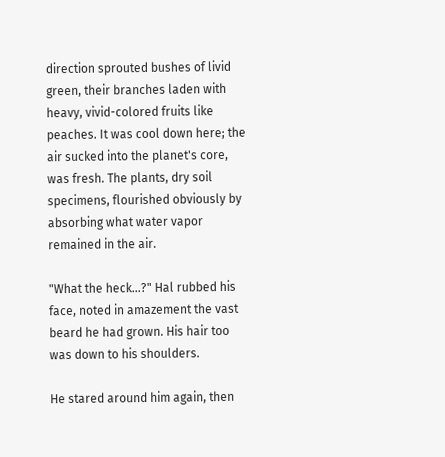direction sprouted bushes of livid green, their branches laden with heavy, vivid-colored fruits like peaches. It was cool down here; the air sucked into the planet's core, was fresh. The plants, dry soil specimens, flourished obviously by absorbing what water vapor remained in the air.

"What the heck...?" Hal rubbed his face, noted in amazement the vast beard he had grown. His hair too was down to his shoulders.

He stared around him again, then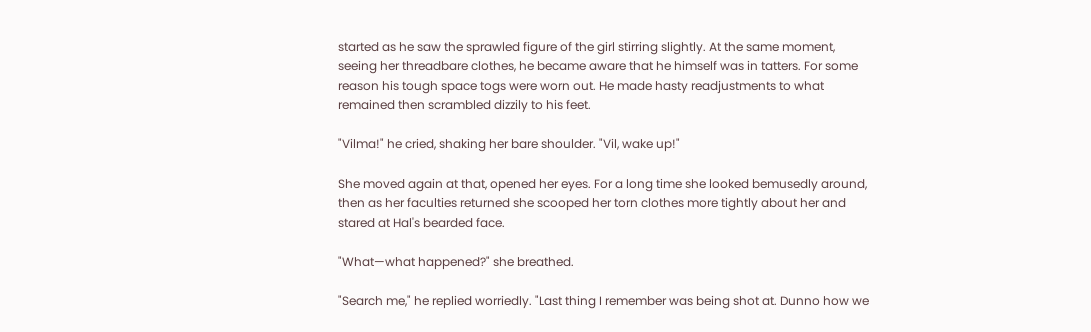started as he saw the sprawled figure of the girl stirring slightly. At the same moment, seeing her threadbare clothes, he became aware that he himself was in tatters. For some reason his tough space togs were worn out. He made hasty readjustments to what remained then scrambled dizzily to his feet.

"Vilma!" he cried, shaking her bare shoulder. "Vil, wake up!"

She moved again at that, opened her eyes. For a long time she looked bemusedly around, then as her faculties returned she scooped her torn clothes more tightly about her and stared at Hal's bearded face.

"What—what happened?" she breathed.

"Search me," he replied worriedly. "Last thing I remember was being shot at. Dunno how we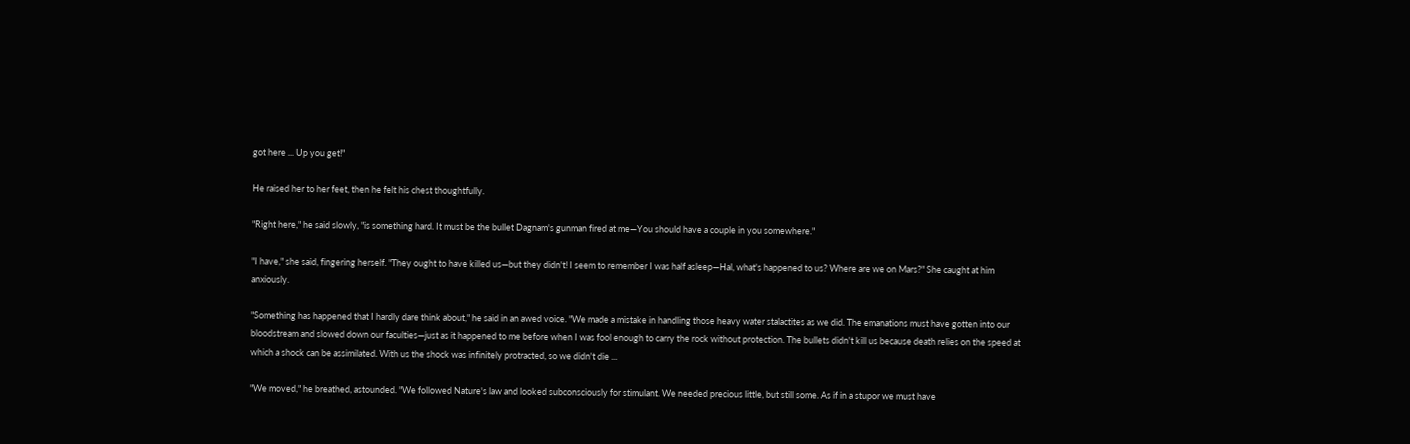got here ... Up you get!"

He raised her to her feet, then he felt his chest thoughtfully.

"Right here," he said slowly, "is something hard. It must be the bullet Dagnam's gunman fired at me—You should have a couple in you somewhere."

"I have," she said, fingering herself. "They ought to have killed us—but they didn't! I seem to remember I was half asleep—Hal, what's happened to us? Where are we on Mars?" She caught at him anxiously.

"Something has happened that I hardly dare think about," he said in an awed voice. "We made a mistake in handling those heavy water stalactites as we did. The emanations must have gotten into our bloodstream and slowed down our faculties—just as it happened to me before when I was fool enough to carry the rock without protection. The bullets didn't kill us because death relies on the speed at which a shock can be assimilated. With us the shock was infinitely protracted, so we didn't die ...

"We moved," he breathed, astounded. "We followed Nature's law and looked subconsciously for stimulant. We needed precious little, but still some. As if in a stupor we must have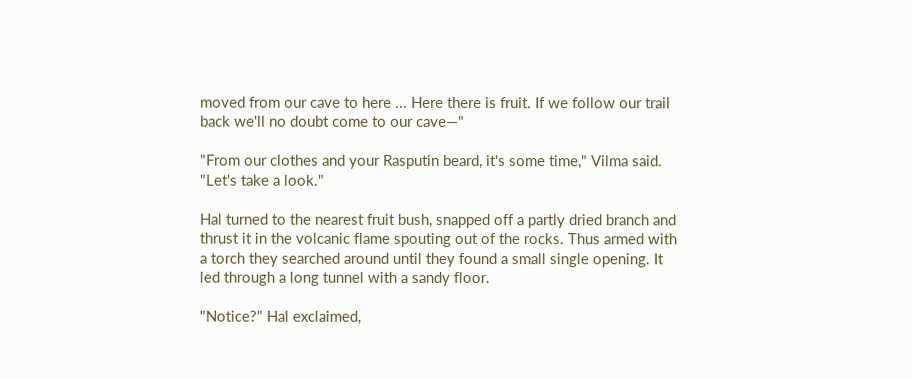moved from our cave to here ... Here there is fruit. If we follow our trail back we'll no doubt come to our cave—"

"From our clothes and your Rasputin beard, it's some time," Vilma said. "Let's take a look."

Hal turned to the nearest fruit bush, snapped off a partly dried branch and thrust it in the volcanic flame spouting out of the rocks. Thus armed with a torch they searched around until they found a small single opening. It led through a long tunnel with a sandy floor.

"Notice?" Hal exclaimed,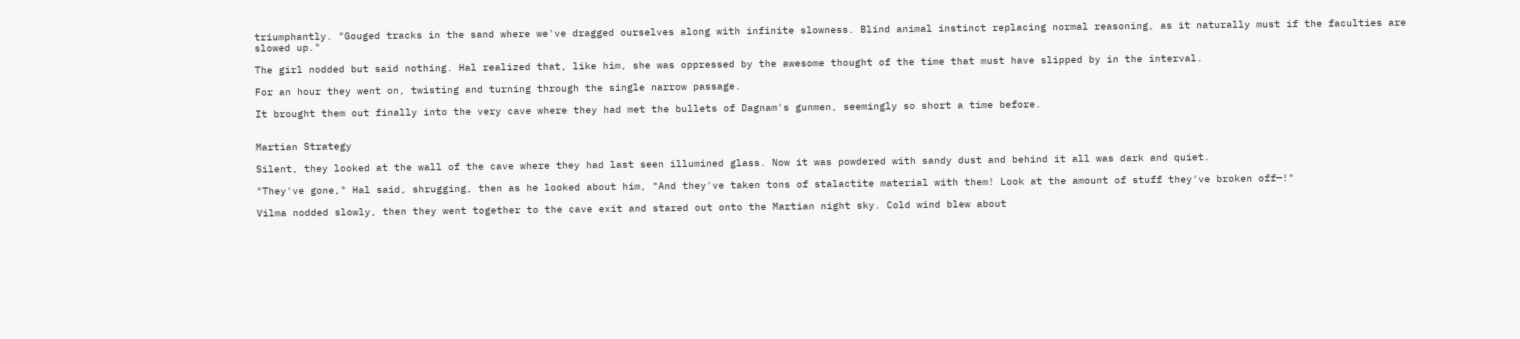triumphantly. "Gouged tracks in the sand where we've dragged ourselves along with infinite slowness. Blind animal instinct replacing normal reasoning, as it naturally must if the faculties are slowed up."

The girl nodded but said nothing. Hal realized that, like him, she was oppressed by the awesome thought of the time that must have slipped by in the interval.

For an hour they went on, twisting and turning through the single narrow passage.

It brought them out finally into the very cave where they had met the bullets of Dagnam's gunmen, seemingly so short a time before.


Martian Strategy

Silent, they looked at the wall of the cave where they had last seen illumined glass. Now it was powdered with sandy dust and behind it all was dark and quiet.

"They've gone," Hal said, shrugging, then as he looked about him, "And they've taken tons of stalactite material with them! Look at the amount of stuff they've broken off—!"

Vilma nodded slowly, then they went together to the cave exit and stared out onto the Martian night sky. Cold wind blew about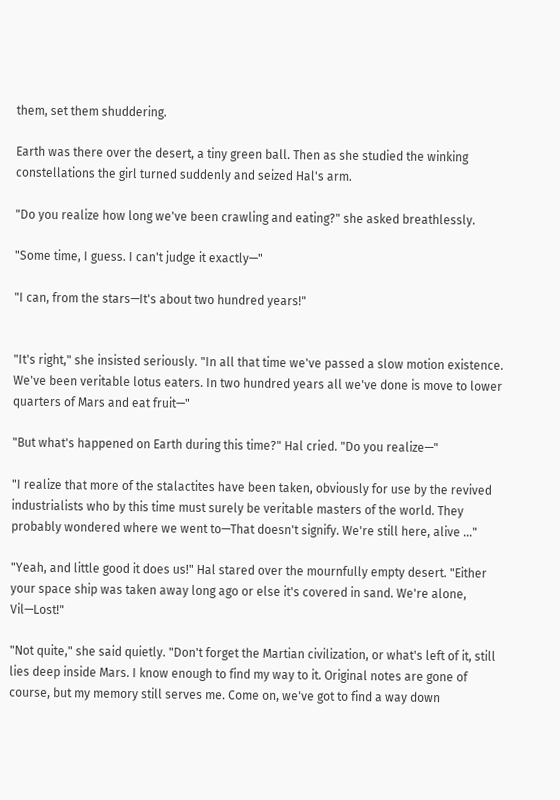them, set them shuddering.

Earth was there over the desert, a tiny green ball. Then as she studied the winking constellations the girl turned suddenly and seized Hal's arm.

"Do you realize how long we've been crawling and eating?" she asked breathlessly.

"Some time, I guess. I can't judge it exactly—"

"I can, from the stars—It's about two hundred years!"


"It's right," she insisted seriously. "In all that time we've passed a slow motion existence. We've been veritable lotus eaters. In two hundred years all we've done is move to lower quarters of Mars and eat fruit—"

"But what's happened on Earth during this time?" Hal cried. "Do you realize—"

"I realize that more of the stalactites have been taken, obviously for use by the revived industrialists who by this time must surely be veritable masters of the world. They probably wondered where we went to—That doesn't signify. We're still here, alive ..."

"Yeah, and little good it does us!" Hal stared over the mournfully empty desert. "Either your space ship was taken away long ago or else it's covered in sand. We're alone, Vil—Lost!"

"Not quite," she said quietly. "Don't forget the Martian civilization, or what's left of it, still lies deep inside Mars. I know enough to find my way to it. Original notes are gone of course, but my memory still serves me. Come on, we've got to find a way down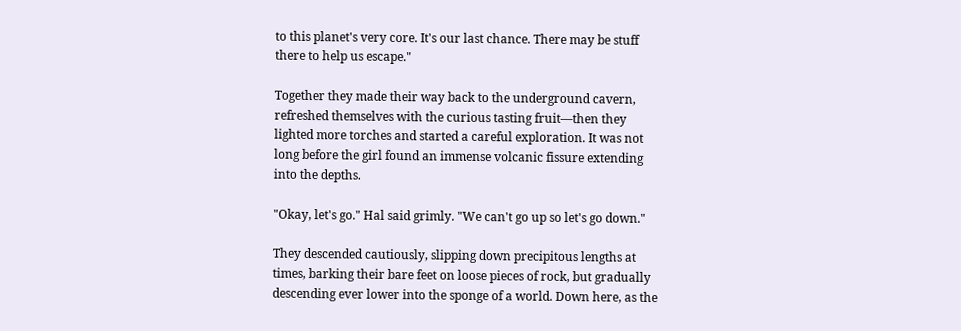to this planet's very core. It's our last chance. There may be stuff there to help us escape."

Together they made their way back to the underground cavern, refreshed themselves with the curious tasting fruit—then they lighted more torches and started a careful exploration. It was not long before the girl found an immense volcanic fissure extending into the depths.

"Okay, let's go." Hal said grimly. "We can't go up so let's go down."

They descended cautiously, slipping down precipitous lengths at times, barking their bare feet on loose pieces of rock, but gradually descending ever lower into the sponge of a world. Down here, as the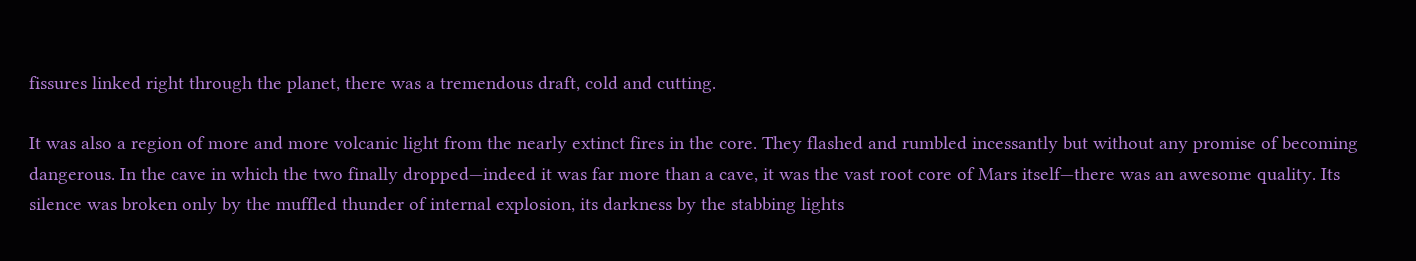fissures linked right through the planet, there was a tremendous draft, cold and cutting.

It was also a region of more and more volcanic light from the nearly extinct fires in the core. They flashed and rumbled incessantly but without any promise of becoming dangerous. In the cave in which the two finally dropped—indeed it was far more than a cave, it was the vast root core of Mars itself—there was an awesome quality. Its silence was broken only by the muffled thunder of internal explosion, its darkness by the stabbing lights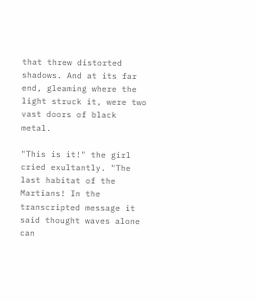that threw distorted shadows. And at its far end, gleaming where the light struck it, were two vast doors of black metal.

"This is it!" the girl cried exultantly. "The last habitat of the Martians! In the transcripted message it said thought waves alone can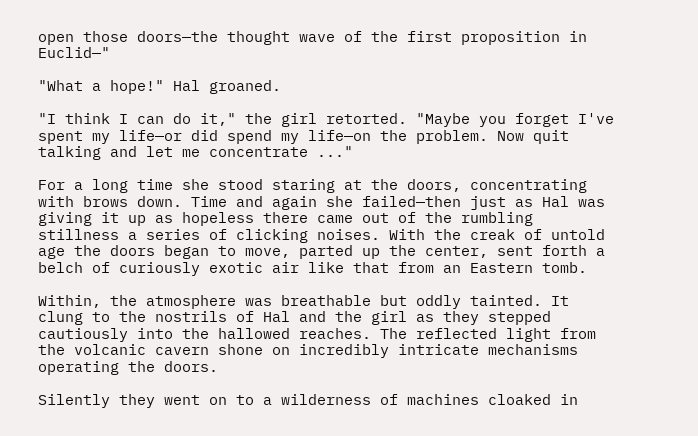open those doors—the thought wave of the first proposition in Euclid—"

"What a hope!" Hal groaned.

"I think I can do it," the girl retorted. "Maybe you forget I've spent my life—or did spend my life—on the problem. Now quit talking and let me concentrate ..."

For a long time she stood staring at the doors, concentrating with brows down. Time and again she failed—then just as Hal was giving it up as hopeless there came out of the rumbling stillness a series of clicking noises. With the creak of untold age the doors began to move, parted up the center, sent forth a belch of curiously exotic air like that from an Eastern tomb.

Within, the atmosphere was breathable but oddly tainted. It clung to the nostrils of Hal and the girl as they stepped cautiously into the hallowed reaches. The reflected light from the volcanic cavern shone on incredibly intricate mechanisms operating the doors.

Silently they went on to a wilderness of machines cloaked in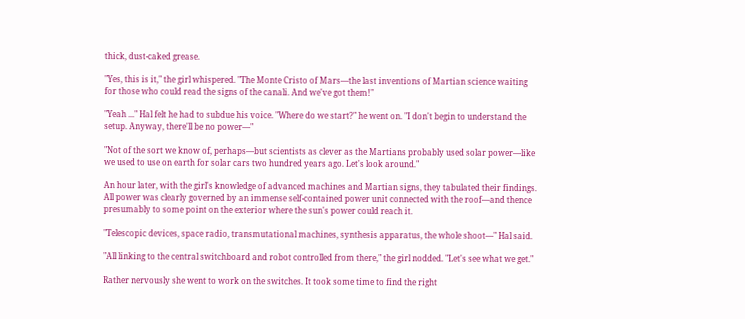thick, dust-caked grease.

"Yes, this is it," the girl whispered. "The Monte Cristo of Mars—the last inventions of Martian science waiting for those who could read the signs of the canali. And we've got them!"

"Yeah ..." Hal felt he had to subdue his voice. "Where do we start?" he went on. "I don't begin to understand the setup. Anyway, there'll be no power—"

"Not of the sort we know of, perhaps—but scientists as clever as the Martians probably used solar power—like we used to use on earth for solar cars two hundred years ago. Let's look around."

An hour later, with the girl's knowledge of advanced machines and Martian signs, they tabulated their findings. All power was clearly governed by an immense self-contained power unit connected with the roof—and thence presumably to some point on the exterior where the sun's power could reach it.

"Telescopic devices, space radio, transmutational machines, synthesis apparatus, the whole shoot—" Hal said.

"All linking to the central switchboard and robot controlled from there," the girl nodded. "Let's see what we get."

Rather nervously she went to work on the switches. It took some time to find the right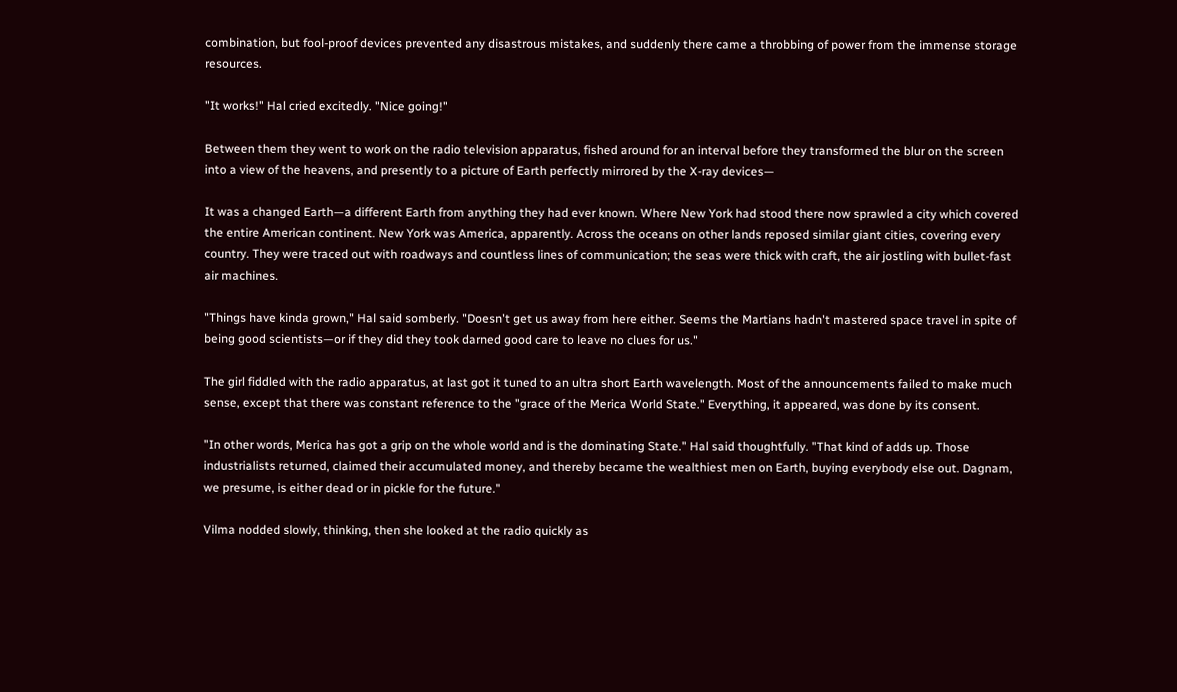combination, but fool-proof devices prevented any disastrous mistakes, and suddenly there came a throbbing of power from the immense storage resources.

"It works!" Hal cried excitedly. "Nice going!"

Between them they went to work on the radio television apparatus, fished around for an interval before they transformed the blur on the screen into a view of the heavens, and presently to a picture of Earth perfectly mirrored by the X-ray devices—

It was a changed Earth—a different Earth from anything they had ever known. Where New York had stood there now sprawled a city which covered the entire American continent. New York was America, apparently. Across the oceans on other lands reposed similar giant cities, covering every country. They were traced out with roadways and countless lines of communication; the seas were thick with craft, the air jostling with bullet-fast air machines.

"Things have kinda grown," Hal said somberly. "Doesn't get us away from here either. Seems the Martians hadn't mastered space travel in spite of being good scientists—or if they did they took darned good care to leave no clues for us."

The girl fiddled with the radio apparatus, at last got it tuned to an ultra short Earth wavelength. Most of the announcements failed to make much sense, except that there was constant reference to the "grace of the Merica World State." Everything, it appeared, was done by its consent.

"In other words, Merica has got a grip on the whole world and is the dominating State." Hal said thoughtfully. "That kind of adds up. Those industrialists returned, claimed their accumulated money, and thereby became the wealthiest men on Earth, buying everybody else out. Dagnam, we presume, is either dead or in pickle for the future."

Vilma nodded slowly, thinking, then she looked at the radio quickly as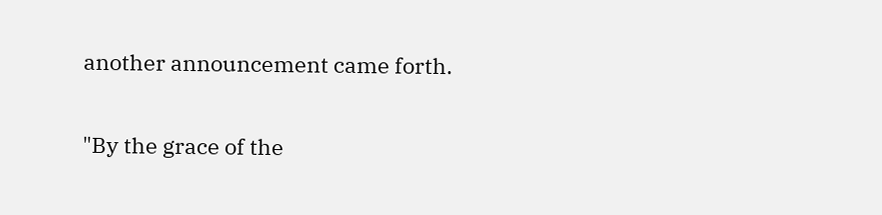another announcement came forth.

"By the grace of the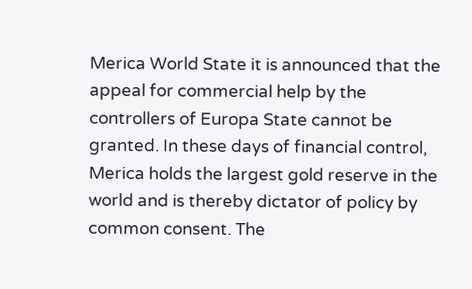Merica World State it is announced that the appeal for commercial help by the controllers of Europa State cannot be granted. In these days of financial control, Merica holds the largest gold reserve in the world and is thereby dictator of policy by common consent. The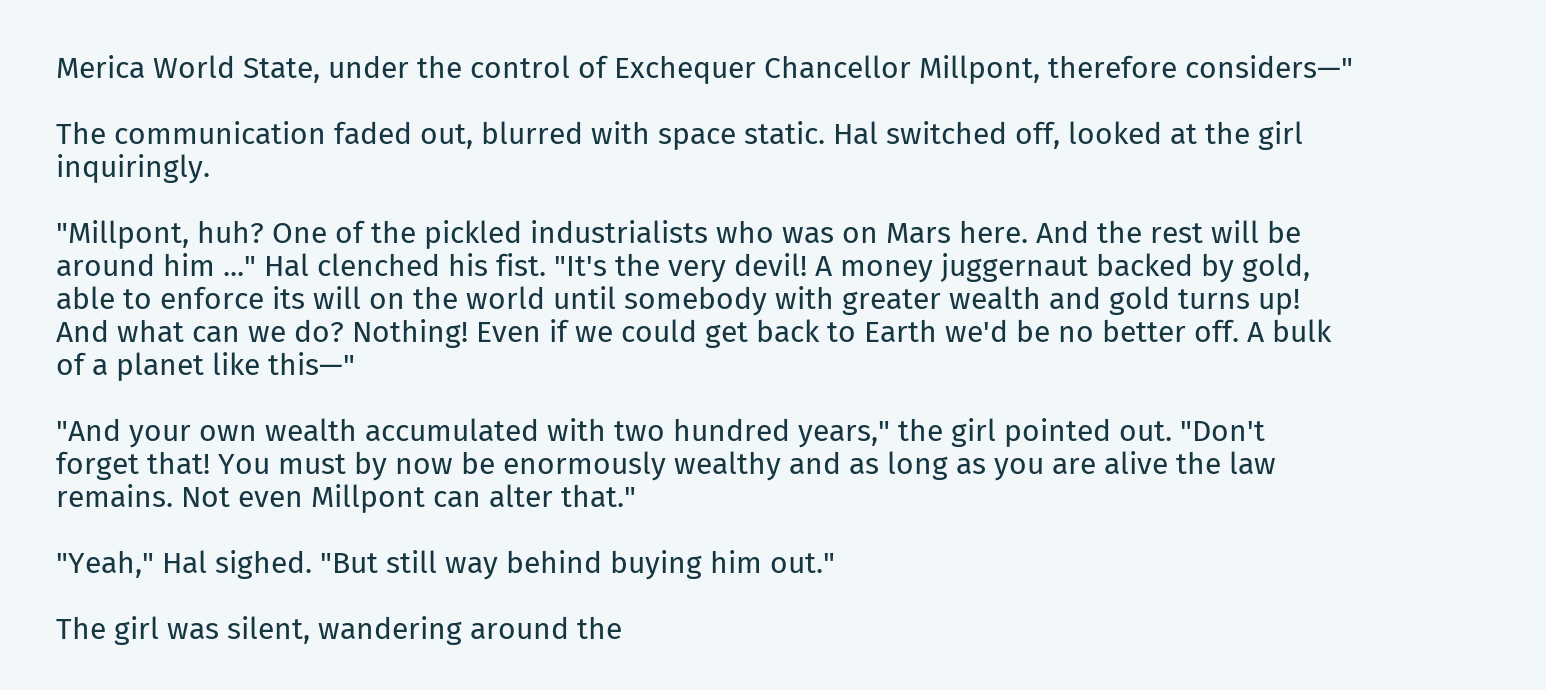Merica World State, under the control of Exchequer Chancellor Millpont, therefore considers—"

The communication faded out, blurred with space static. Hal switched off, looked at the girl inquiringly.

"Millpont, huh? One of the pickled industrialists who was on Mars here. And the rest will be around him ..." Hal clenched his fist. "It's the very devil! A money juggernaut backed by gold, able to enforce its will on the world until somebody with greater wealth and gold turns up! And what can we do? Nothing! Even if we could get back to Earth we'd be no better off. A bulk of a planet like this—"

"And your own wealth accumulated with two hundred years," the girl pointed out. "Don't forget that! You must by now be enormously wealthy and as long as you are alive the law remains. Not even Millpont can alter that."

"Yeah," Hal sighed. "But still way behind buying him out."

The girl was silent, wandering around the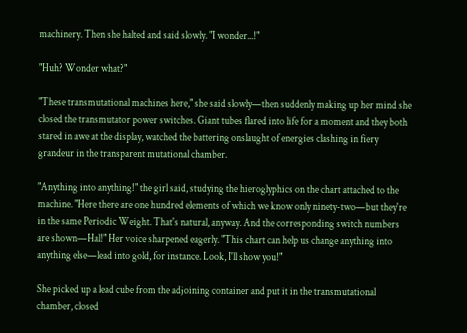machinery. Then she halted and said slowly. "I wonder...!"

"Huh? Wonder what?"

"These transmutational machines here," she said slowly—then suddenly making up her mind she closed the transmutator power switches. Giant tubes flared into life for a moment and they both stared in awe at the display, watched the battering onslaught of energies clashing in fiery grandeur in the transparent mutational chamber.

"Anything into anything!" the girl said, studying the hieroglyphics on the chart attached to the machine. "Here there are one hundred elements of which we know only ninety-two—but they're in the same Periodic Weight. That's natural, anyway. And the corresponding switch numbers are shown—Hal!" Her voice sharpened eagerly. "This chart can help us change anything into anything else—lead into gold, for instance. Look, I'll show you!"

She picked up a lead cube from the adjoining container and put it in the transmutational chamber, closed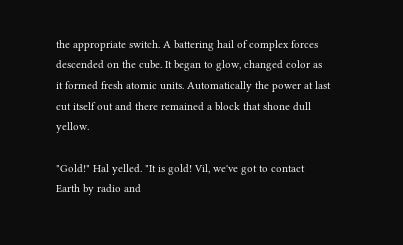the appropriate switch. A battering hail of complex forces descended on the cube. It began to glow, changed color as it formed fresh atomic units. Automatically the power at last cut itself out and there remained a block that shone dull yellow.

"Gold!" Hal yelled. "It is gold! Vil, we've got to contact Earth by radio and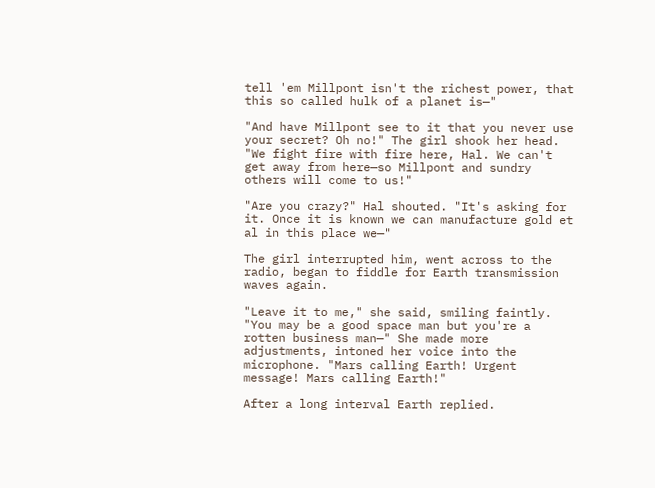tell 'em Millpont isn't the richest power, that this so called hulk of a planet is—"

"And have Millpont see to it that you never use your secret? Oh no!" The girl shook her head. "We fight fire with fire here, Hal. We can't get away from here—so Millpont and sundry others will come to us!"

"Are you crazy?" Hal shouted. "It's asking for it. Once it is known we can manufacture gold et al in this place we—"

The girl interrupted him, went across to the radio, began to fiddle for Earth transmission waves again.

"Leave it to me," she said, smiling faintly. "You may be a good space man but you're a rotten business man—" She made more adjustments, intoned her voice into the microphone. "Mars calling Earth! Urgent message! Mars calling Earth!"

After a long interval Earth replied.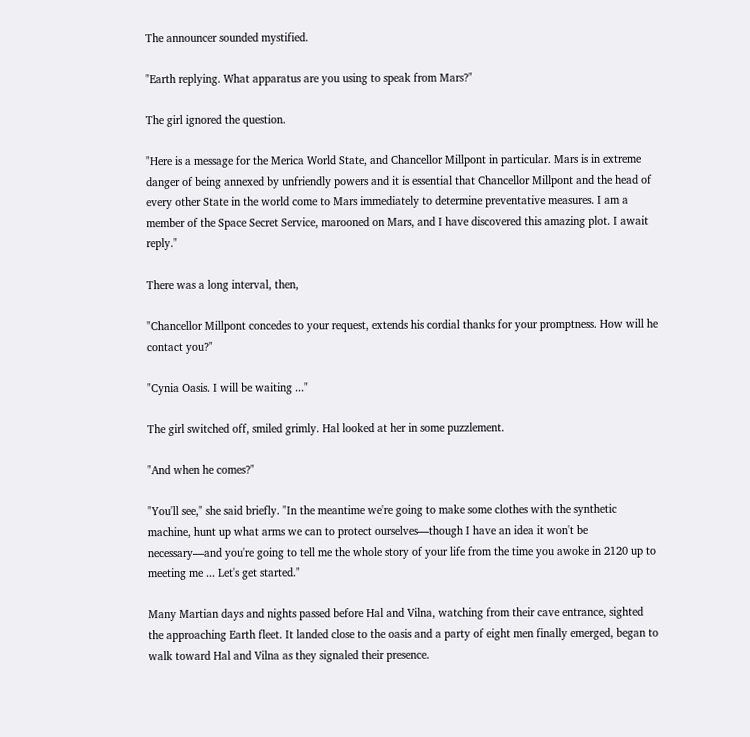The announcer sounded mystified.

"Earth replying. What apparatus are you using to speak from Mars?"

The girl ignored the question.

"Here is a message for the Merica World State, and Chancellor Millpont in particular. Mars is in extreme danger of being annexed by unfriendly powers and it is essential that Chancellor Millpont and the head of every other State in the world come to Mars immediately to determine preventative measures. I am a member of the Space Secret Service, marooned on Mars, and I have discovered this amazing plot. I await reply."

There was a long interval, then,

"Chancellor Millpont concedes to your request, extends his cordial thanks for your promptness. How will he contact you?"

"Cynia Oasis. I will be waiting ..."

The girl switched off, smiled grimly. Hal looked at her in some puzzlement.

"And when he comes?"

"You'll see," she said briefly. "In the meantime we're going to make some clothes with the synthetic machine, hunt up what arms we can to protect ourselves—though I have an idea it won't be necessary—and you're going to tell me the whole story of your life from the time you awoke in 2120 up to meeting me ... Let's get started."

Many Martian days and nights passed before Hal and Vilna, watching from their cave entrance, sighted the approaching Earth fleet. It landed close to the oasis and a party of eight men finally emerged, began to walk toward Hal and Vilna as they signaled their presence.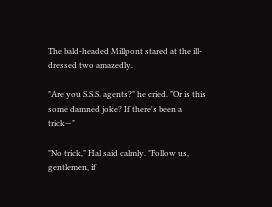The bald-headed Millpont stared at the ill-dressed two amazedly.

"Are you S.S.S. agents?" he cried. "Or is this some damned joke? If there's been a trick—"

"No trick," Hal said calmly. "Follow us, gentlemen, if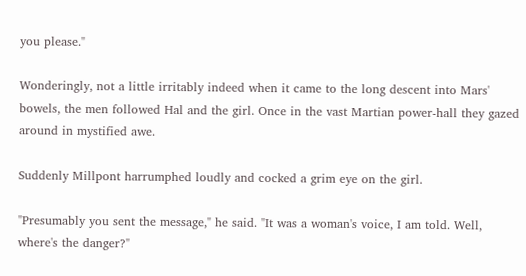you please."

Wonderingly, not a little irritably indeed when it came to the long descent into Mars' bowels, the men followed Hal and the girl. Once in the vast Martian power-hall they gazed around in mystified awe.

Suddenly Millpont harrumphed loudly and cocked a grim eye on the girl.

"Presumably you sent the message," he said. "It was a woman's voice, I am told. Well, where's the danger?"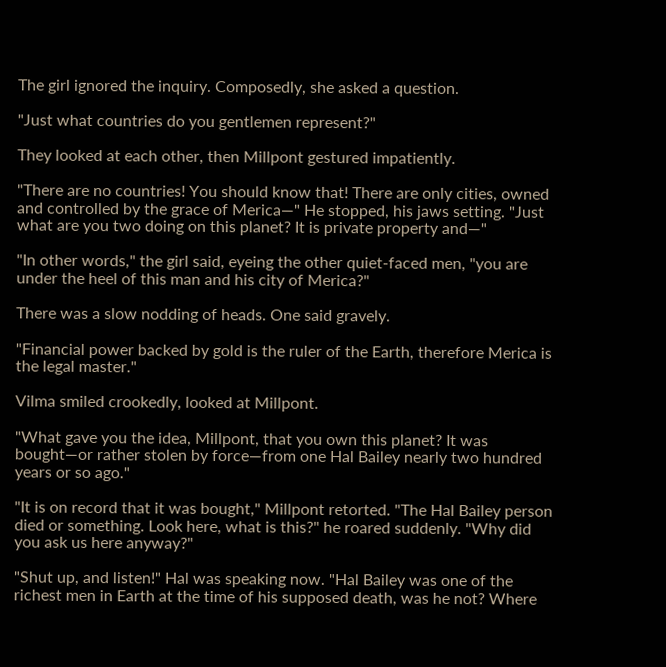The girl ignored the inquiry. Composedly, she asked a question.

"Just what countries do you gentlemen represent?"

They looked at each other, then Millpont gestured impatiently.

"There are no countries! You should know that! There are only cities, owned and controlled by the grace of Merica—" He stopped, his jaws setting. "Just what are you two doing on this planet? It is private property and—"

"In other words," the girl said, eyeing the other quiet-faced men, "you are under the heel of this man and his city of Merica?"

There was a slow nodding of heads. One said gravely.

"Financial power backed by gold is the ruler of the Earth, therefore Merica is the legal master."

Vilma smiled crookedly, looked at Millpont.

"What gave you the idea, Millpont, that you own this planet? It was bought—or rather stolen by force—from one Hal Bailey nearly two hundred years or so ago."

"It is on record that it was bought," Millpont retorted. "The Hal Bailey person died or something. Look here, what is this?" he roared suddenly. "Why did you ask us here anyway?"

"Shut up, and listen!" Hal was speaking now. "Hal Bailey was one of the richest men in Earth at the time of his supposed death, was he not? Where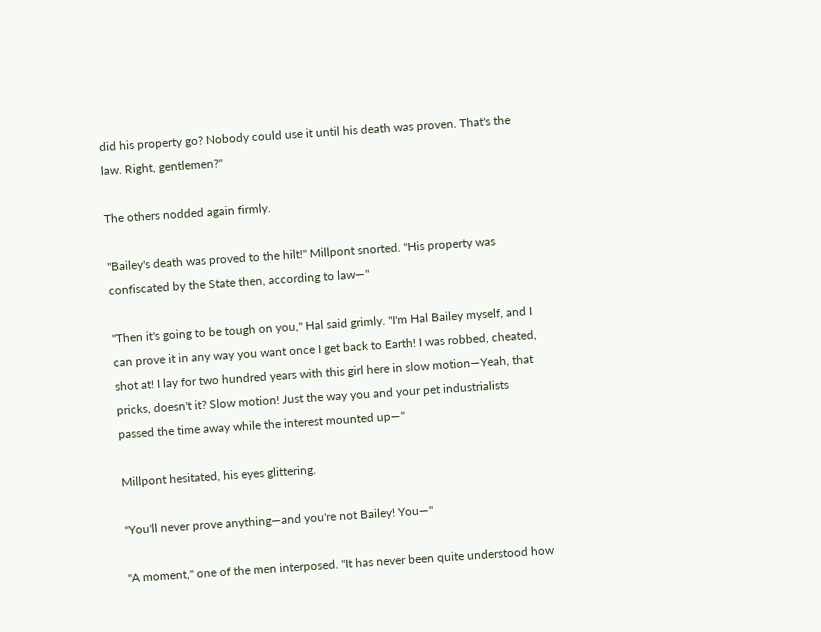did his property go? Nobody could use it until his death was proven. That's the law. Right, gentlemen?"

The others nodded again firmly.

"Bailey's death was proved to the hilt!" Millpont snorted. "His property was confiscated by the State then, according to law—"

"Then it's going to be tough on you," Hal said grimly. "I'm Hal Bailey myself, and I can prove it in any way you want once I get back to Earth! I was robbed, cheated, shot at! I lay for two hundred years with this girl here in slow motion—Yeah, that pricks, doesn't it? Slow motion! Just the way you and your pet industrialists passed the time away while the interest mounted up—"

Millpont hesitated, his eyes glittering.

"You'll never prove anything—and you're not Bailey! You—"

"A moment," one of the men interposed. "It has never been quite understood how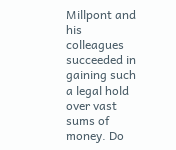Millpont and his colleagues succeeded in gaining such a legal hold over vast sums of money. Do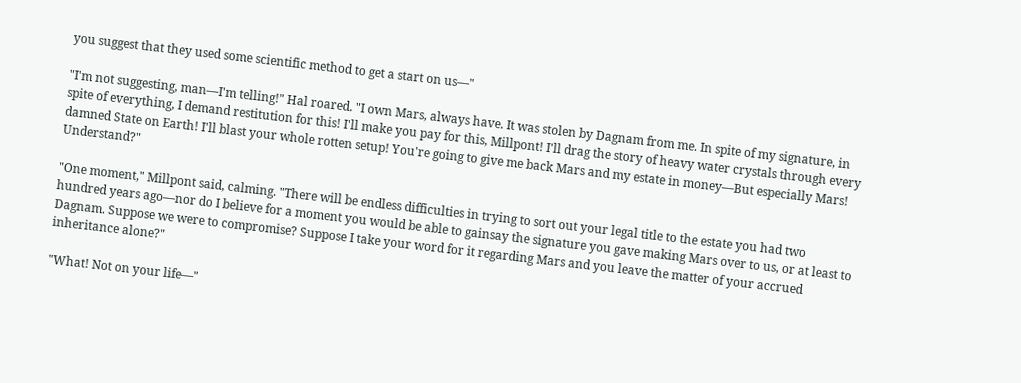you suggest that they used some scientific method to get a start on us—"

"I'm not suggesting, man—I'm telling!" Hal roared. "I own Mars, always have. It was stolen by Dagnam from me. In spite of my signature, in spite of everything, I demand restitution for this! I'll make you pay for this, Millpont! I'll drag the story of heavy water crystals through every damned State on Earth! I'll blast your whole rotten setup! You're going to give me back Mars and my estate in money—But especially Mars! Understand?"

"One moment," Millpont said, calming. "There will be endless difficulties in trying to sort out your legal title to the estate you had two hundred years ago—nor do I believe for a moment you would be able to gainsay the signature you gave making Mars over to us, or at least to Dagnam. Suppose we were to compromise? Suppose I take your word for it regarding Mars and you leave the matter of your accrued inheritance alone?"

"What! Not on your life—"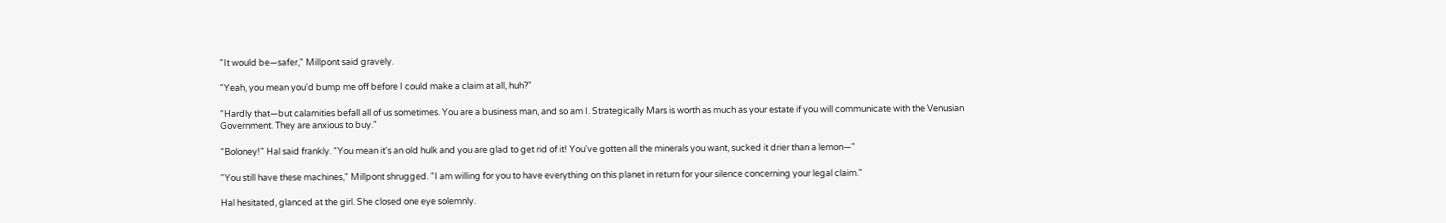"It would be—safer," Millpont said gravely.

"Yeah, you mean you'd bump me off before I could make a claim at all, huh?"

"Hardly that—but calamities befall all of us sometimes. You are a business man, and so am I. Strategically Mars is worth as much as your estate if you will communicate with the Venusian Government. They are anxious to buy."

"Boloney!" Hal said frankly. "You mean it's an old hulk and you are glad to get rid of it! You've gotten all the minerals you want, sucked it drier than a lemon—"

"You still have these machines," Millpont shrugged. "I am willing for you to have everything on this planet in return for your silence concerning your legal claim."

Hal hesitated, glanced at the girl. She closed one eye solemnly.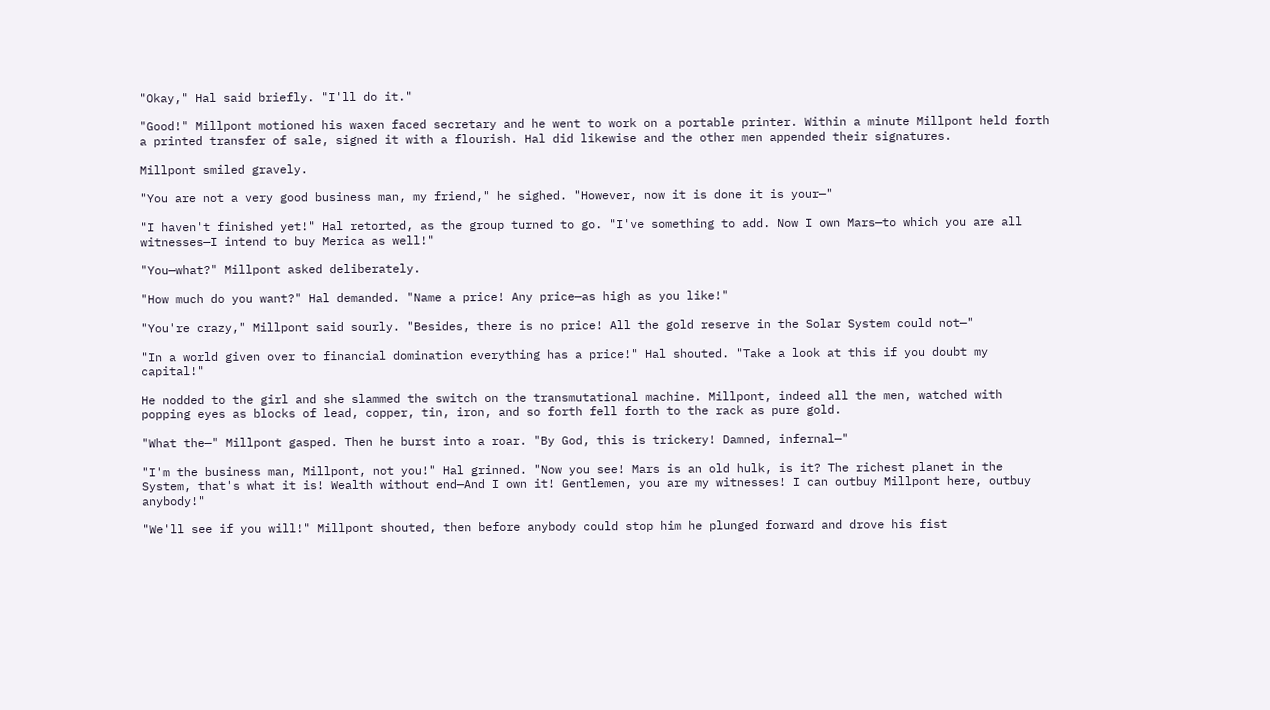"Okay," Hal said briefly. "I'll do it."

"Good!" Millpont motioned his waxen faced secretary and he went to work on a portable printer. Within a minute Millpont held forth a printed transfer of sale, signed it with a flourish. Hal did likewise and the other men appended their signatures.

Millpont smiled gravely.

"You are not a very good business man, my friend," he sighed. "However, now it is done it is your—"

"I haven't finished yet!" Hal retorted, as the group turned to go. "I've something to add. Now I own Mars—to which you are all witnesses—I intend to buy Merica as well!"

"You—what?" Millpont asked deliberately.

"How much do you want?" Hal demanded. "Name a price! Any price—as high as you like!"

"You're crazy," Millpont said sourly. "Besides, there is no price! All the gold reserve in the Solar System could not—"

"In a world given over to financial domination everything has a price!" Hal shouted. "Take a look at this if you doubt my capital!"

He nodded to the girl and she slammed the switch on the transmutational machine. Millpont, indeed all the men, watched with popping eyes as blocks of lead, copper, tin, iron, and so forth fell forth to the rack as pure gold.

"What the—" Millpont gasped. Then he burst into a roar. "By God, this is trickery! Damned, infernal—"

"I'm the business man, Millpont, not you!" Hal grinned. "Now you see! Mars is an old hulk, is it? The richest planet in the System, that's what it is! Wealth without end—And I own it! Gentlemen, you are my witnesses! I can outbuy Millpont here, outbuy anybody!"

"We'll see if you will!" Millpont shouted, then before anybody could stop him he plunged forward and drove his fist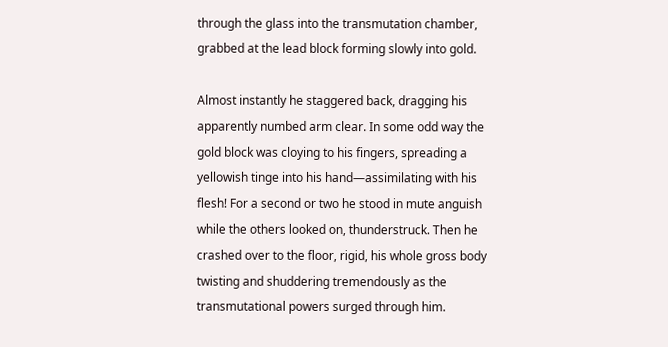through the glass into the transmutation chamber, grabbed at the lead block forming slowly into gold.

Almost instantly he staggered back, dragging his apparently numbed arm clear. In some odd way the gold block was cloying to his fingers, spreading a yellowish tinge into his hand—assimilating with his flesh! For a second or two he stood in mute anguish while the others looked on, thunderstruck. Then he crashed over to the floor, rigid, his whole gross body twisting and shuddering tremendously as the transmutational powers surged through him.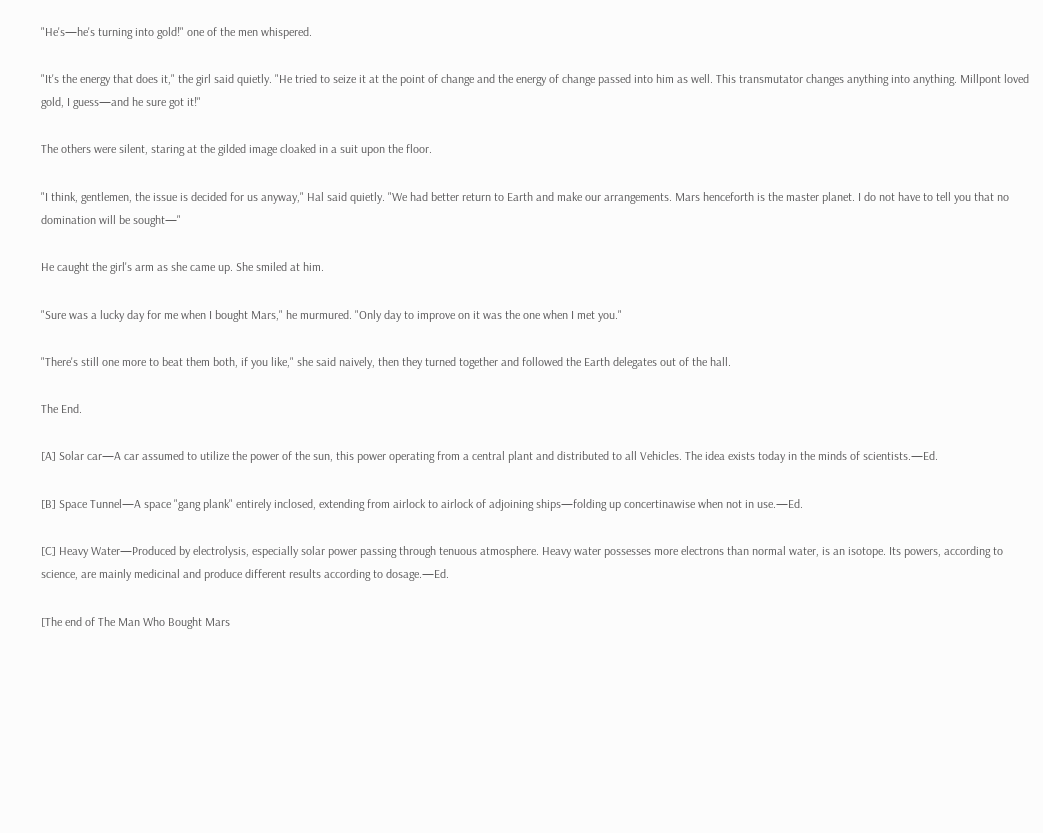"He's—he's turning into gold!" one of the men whispered.

"It's the energy that does it," the girl said quietly. "He tried to seize it at the point of change and the energy of change passed into him as well. This transmutator changes anything into anything. Millpont loved gold, I guess—and he sure got it!"

The others were silent, staring at the gilded image cloaked in a suit upon the floor.

"I think, gentlemen, the issue is decided for us anyway," Hal said quietly. "We had better return to Earth and make our arrangements. Mars henceforth is the master planet. I do not have to tell you that no domination will be sought—"

He caught the girl's arm as she came up. She smiled at him.

"Sure was a lucky day for me when I bought Mars," he murmured. "Only day to improve on it was the one when I met you."

"There's still one more to beat them both, if you like," she said naively, then they turned together and followed the Earth delegates out of the hall.

The End.

[A] Solar car—A car assumed to utilize the power of the sun, this power operating from a central plant and distributed to all Vehicles. The idea exists today in the minds of scientists.—Ed.

[B] Space Tunnel—A space "gang plank" entirely inclosed, extending from airlock to airlock of adjoining ships—folding up concertinawise when not in use.—Ed.

[C] Heavy Water—Produced by electrolysis, especially solar power passing through tenuous atmosphere. Heavy water possesses more electrons than normal water, is an isotope. Its powers, according to science, are mainly medicinal and produce different results according to dosage.—Ed.

[The end of The Man Who Bought Mars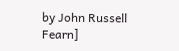by John Russell Fearn]